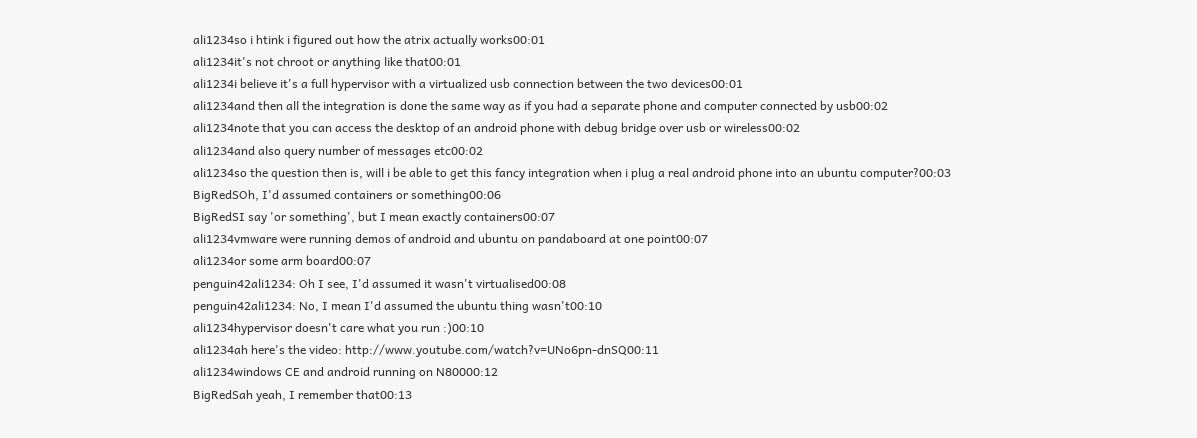ali1234so i htink i figured out how the atrix actually works00:01
ali1234it's not chroot or anything like that00:01
ali1234i believe it's a full hypervisor with a virtualized usb connection between the two devices00:01
ali1234and then all the integration is done the same way as if you had a separate phone and computer connected by usb00:02
ali1234note that you can access the desktop of an android phone with debug bridge over usb or wireless00:02
ali1234and also query number of messages etc00:02
ali1234so the question then is, will i be able to get this fancy integration when i plug a real android phone into an ubuntu computer?00:03
BigRedSOh, I'd assumed containers or something00:06
BigRedSI say 'or something', but I mean exactly containers00:07
ali1234vmware were running demos of android and ubuntu on pandaboard at one point00:07
ali1234or some arm board00:07
penguin42ali1234: Oh I see, I'd assumed it wasn't virtualised00:08
penguin42ali1234: No, I mean I'd assumed the ubuntu thing wasn't00:10
ali1234hypervisor doesn't care what you run :)00:10
ali1234ah here's the video: http://www.youtube.com/watch?v=UNo6pn-dnSQ00:11
ali1234windows CE and android running on N80000:12
BigRedSah yeah, I remember that00:13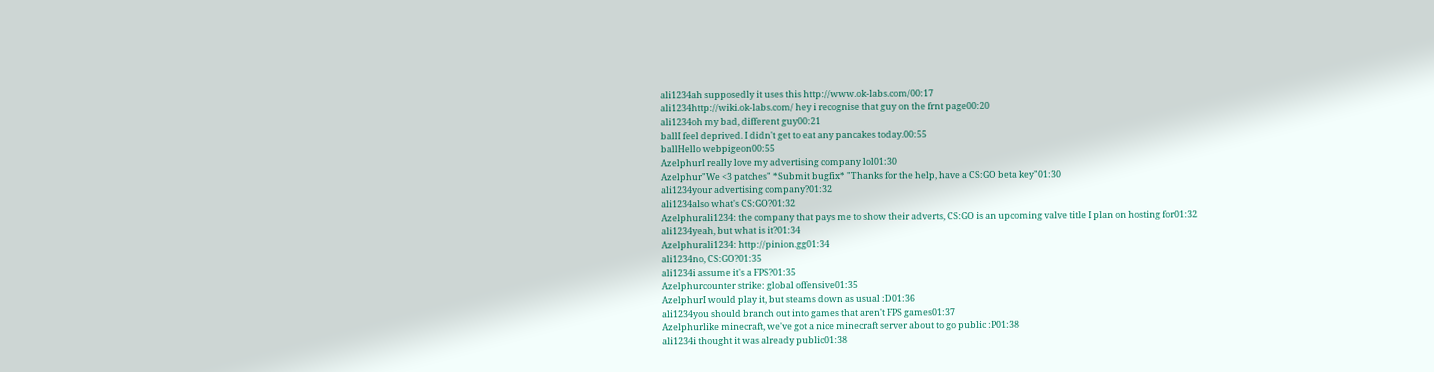ali1234ah supposedly it uses this http://www.ok-labs.com/00:17
ali1234http://wiki.ok-labs.com/ hey i recognise that guy on the frnt page00:20
ali1234oh my bad, different guy00:21
ballI feel deprived. I didn't get to eat any pancakes today.00:55
ballHello webpigeon00:55
AzelphurI really love my advertising company lol01:30
Azelphur"We <3 patches" *Submit bugfix* "Thanks for the help, have a CS:GO beta key"01:30
ali1234your advertising company?01:32
ali1234also what's CS:GO?01:32
Azelphurali1234: the company that pays me to show their adverts, CS:GO is an upcoming valve title I plan on hosting for01:32
ali1234yeah, but what is it?01:34
Azelphurali1234: http://pinion.gg01:34
ali1234no, CS:GO?01:35
ali1234i assume it's a FPS?01:35
Azelphurcounter strike: global offensive01:35
AzelphurI would play it, but steams down as usual :D01:36
ali1234you should branch out into games that aren't FPS games01:37
Azelphurlike minecraft, we've got a nice minecraft server about to go public :P01:38
ali1234i thought it was already public01:38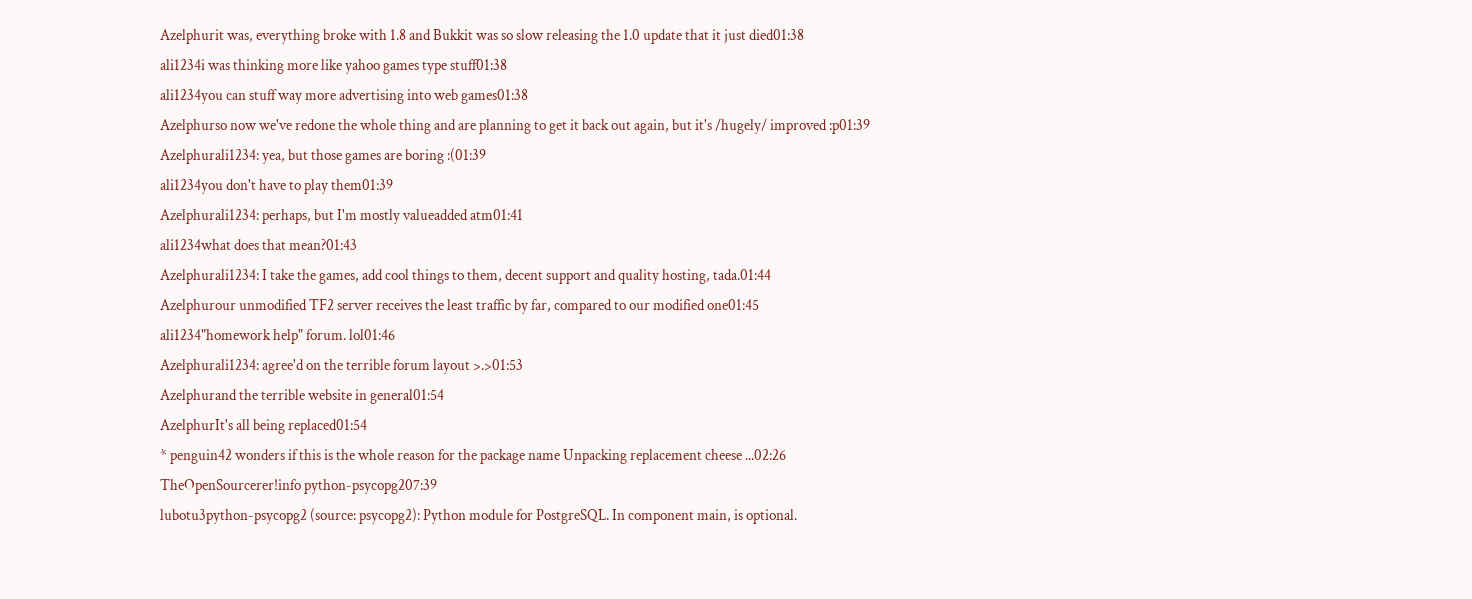Azelphurit was, everything broke with 1.8 and Bukkit was so slow releasing the 1.0 update that it just died01:38
ali1234i was thinking more like yahoo games type stuff01:38
ali1234you can stuff way more advertising into web games01:38
Azelphurso now we've redone the whole thing and are planning to get it back out again, but it's /hugely/ improved :p01:39
Azelphurali1234: yea, but those games are boring :(01:39
ali1234you don't have to play them01:39
Azelphurali1234: perhaps, but I'm mostly valueadded atm01:41
ali1234what does that mean?01:43
Azelphurali1234: I take the games, add cool things to them, decent support and quality hosting, tada.01:44
Azelphurour unmodified TF2 server receives the least traffic by far, compared to our modified one01:45
ali1234"homework help" forum. lol01:46
Azelphurali1234: agree'd on the terrible forum layout >.>01:53
Azelphurand the terrible website in general01:54
AzelphurIt's all being replaced01:54
* penguin42 wonders if this is the whole reason for the package name Unpacking replacement cheese ...02:26
TheOpenSourcerer!info python-psycopg207:39
lubotu3python-psycopg2 (source: psycopg2): Python module for PostgreSQL. In component main, is optional.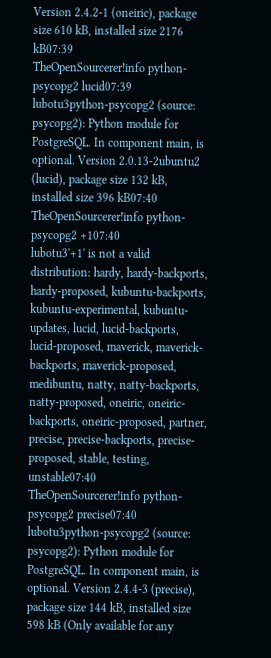Version 2.4.2-1 (oneiric), package size 610 kB, installed size 2176 kB07:39
TheOpenSourcerer!info python-psycopg2 lucid07:39
lubotu3python-psycopg2 (source: psycopg2): Python module for PostgreSQL. In component main, is optional. Version 2.0.13-2ubuntu2 (lucid), package size 132 kB, installed size 396 kB07:40
TheOpenSourcerer!info python-psycopg2 +107:40
lubotu3'+1' is not a valid distribution: hardy, hardy-backports, hardy-proposed, kubuntu-backports, kubuntu-experimental, kubuntu-updates, lucid, lucid-backports, lucid-proposed, maverick, maverick-backports, maverick-proposed, medibuntu, natty, natty-backports, natty-proposed, oneiric, oneiric-backports, oneiric-proposed, partner, precise, precise-backports, precise-proposed, stable, testing, unstable07:40
TheOpenSourcerer!info python-psycopg2 precise07:40
lubotu3python-psycopg2 (source: psycopg2): Python module for PostgreSQL. In component main, is optional. Version 2.4.4-3 (precise), package size 144 kB, installed size 598 kB (Only available for any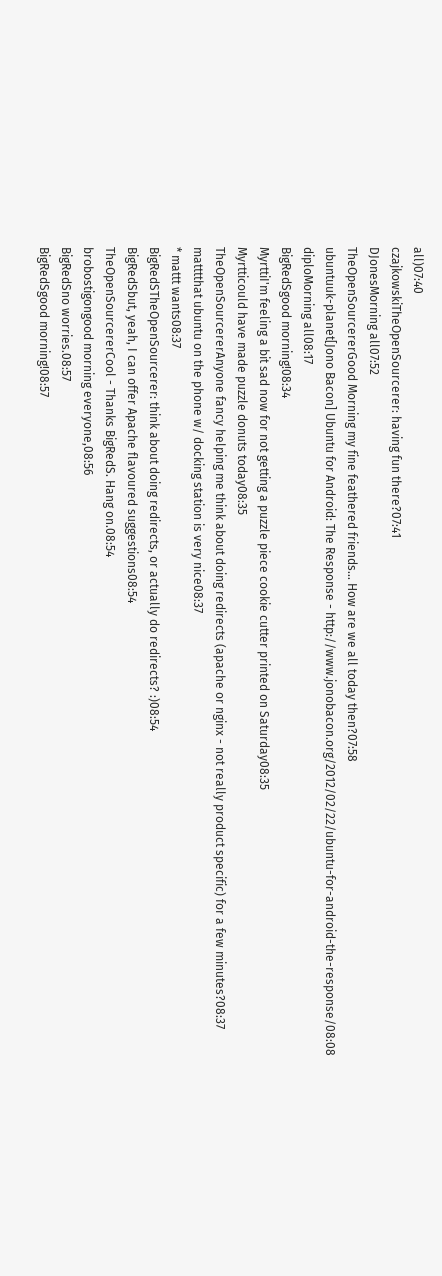all)07:40
czajkowskiTheOpenSourcerer: having fun there?07:41
DJonesMorning all07:52
TheOpenSourcererGood Morning my fine feathered friends... How are we all today then?07:58
ubuntuuk-planet[Jono Bacon] Ubuntu for Android: The Response - http://www.jonobacon.org/2012/02/22/ubuntu-for-android-the-response/08:08
diploMorning all08:17
BigRedSgood morning!08:34
MyrttiI'm feeling a bit sad now for not getting a puzzle piece cookie cutter printed on Saturday08:35
Myrtticould have made puzzle donuts today08:35
TheOpenSourcererAnyone fancy helping me think about doing redirects (apache or nginx - not really product specific) for a few minutes?08:37
matttthat ubuntu on the phone w/ docking station is very nice08:37
* mattt wants08:37
BigRedSTheOpenSourcerer: think about doing redirects, or actually do redirects? :)08:54
BigRedSbut, yeah, I can offer Apache flavoured suggestions08:54
TheOpenSourcererCool - Thanks BigRedS. Hang on.08:54
brobostigongood morning everyone,08:56
BigRedSno worries.08:57
BigRedSgood morning!08:57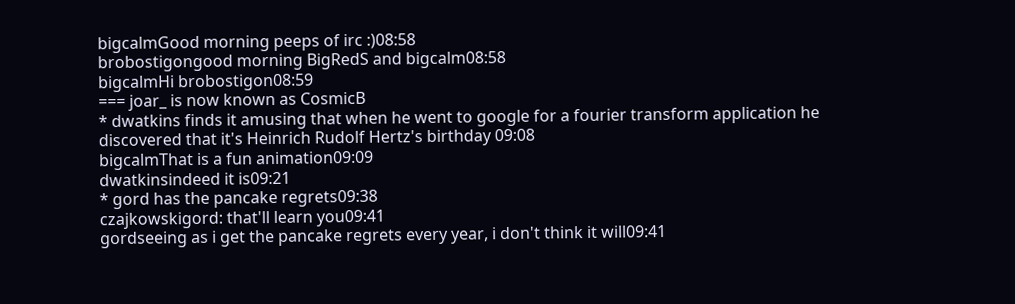bigcalmGood morning peeps of irc :)08:58
brobostigongood morning BigRedS and bigcalm08:58
bigcalmHi brobostigon08:59
=== joar_ is now known as CosmicB
* dwatkins finds it amusing that when he went to google for a fourier transform application he discovered that it's Heinrich Rudolf Hertz's birthday 09:08
bigcalmThat is a fun animation09:09
dwatkinsindeed it is09:21
* gord has the pancake regrets09:38
czajkowskigord: that'll learn you09:41
gordseeing as i get the pancake regrets every year, i don't think it will09:41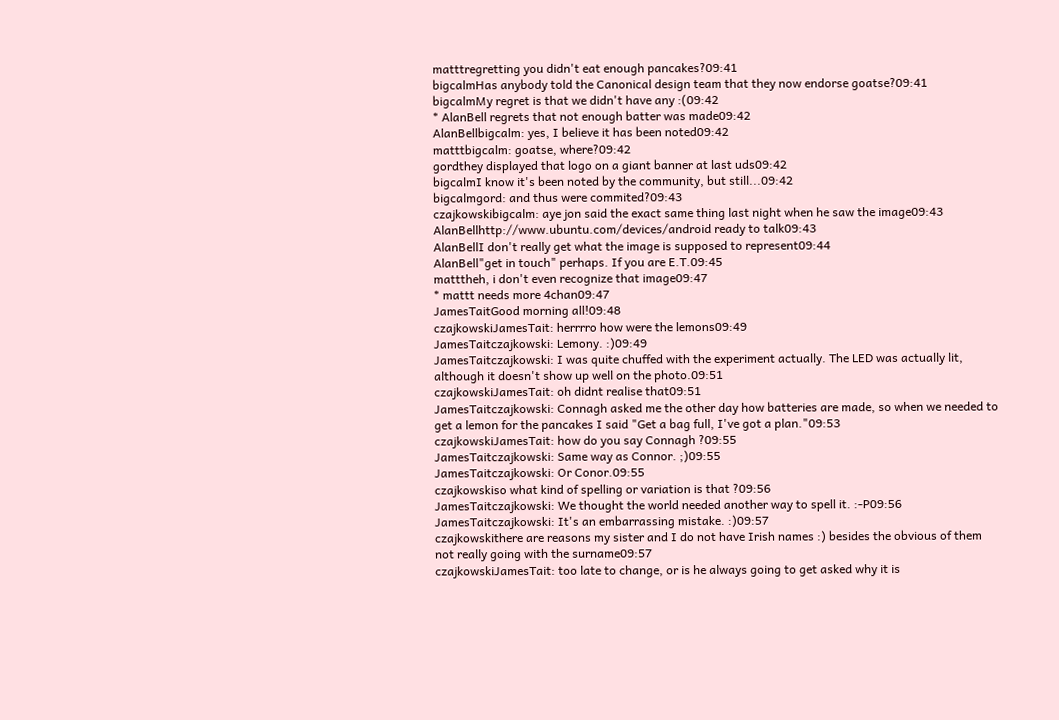matttregretting you didn't eat enough pancakes?09:41
bigcalmHas anybody told the Canonical design team that they now endorse goatse?09:41
bigcalmMy regret is that we didn't have any :(09:42
* AlanBell regrets that not enough batter was made09:42
AlanBellbigcalm: yes, I believe it has been noted09:42
matttbigcalm: goatse, where?09:42
gordthey displayed that logo on a giant banner at last uds09:42
bigcalmI know it's been noted by the community, but still...09:42
bigcalmgord: and thus were commited?09:43
czajkowskibigcalm: aye jon said the exact same thing last night when he saw the image09:43
AlanBellhttp://www.ubuntu.com/devices/android ready to talk09:43
AlanBellI don't really get what the image is supposed to represent09:44
AlanBell"get in touch" perhaps. If you are E.T.09:45
matttheh, i don't even recognize that image09:47
* mattt needs more 4chan09:47
JamesTaitGood morning all!09:48
czajkowskiJamesTait: herrrro how were the lemons09:49
JamesTaitczajkowski: Lemony. :)09:49
JamesTaitczajkowski: I was quite chuffed with the experiment actually. The LED was actually lit, although it doesn't show up well on the photo.09:51
czajkowskiJamesTait: oh didnt realise that09:51
JamesTaitczajkowski: Connagh asked me the other day how batteries are made, so when we needed to get a lemon for the pancakes I said "Get a bag full, I've got a plan."09:53
czajkowskiJamesTait: how do you say Connagh ?09:55
JamesTaitczajkowski: Same way as Connor. ;)09:55
JamesTaitczajkowski: Or Conor.09:55
czajkowskiso what kind of spelling or variation is that ?09:56
JamesTaitczajkowski: We thought the world needed another way to spell it. :-P09:56
JamesTaitczajkowski: It's an embarrassing mistake. :)09:57
czajkowskithere are reasons my sister and I do not have Irish names :) besides the obvious of them not really going with the surname09:57
czajkowskiJamesTait: too late to change, or is he always going to get asked why it is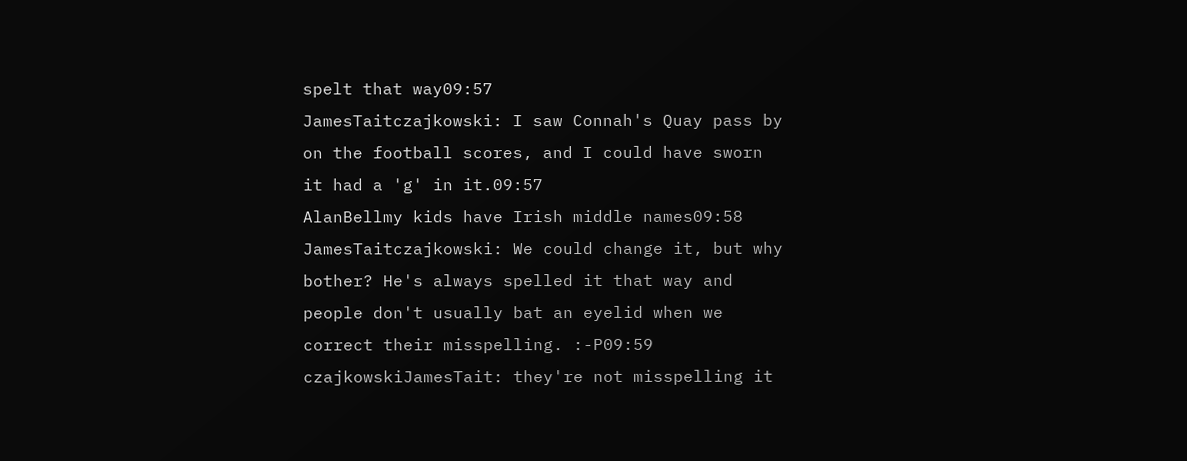spelt that way09:57
JamesTaitczajkowski: I saw Connah's Quay pass by on the football scores, and I could have sworn it had a 'g' in it.09:57
AlanBellmy kids have Irish middle names09:58
JamesTaitczajkowski: We could change it, but why bother? He's always spelled it that way and people don't usually bat an eyelid when we correct their misspelling. :-P09:59
czajkowskiJamesTait: they're not misspelling it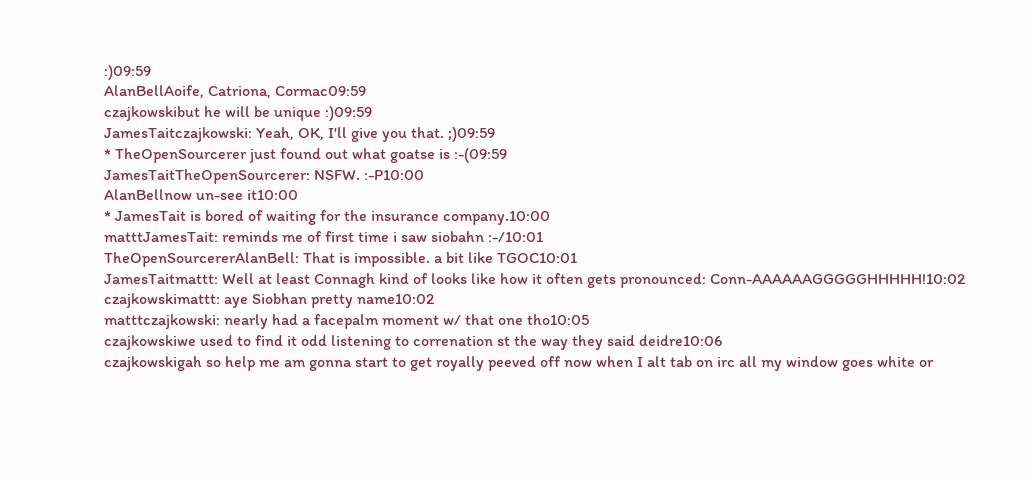:)09:59
AlanBellAoife, Catriona, Cormac09:59
czajkowskibut he will be unique :)09:59
JamesTaitczajkowski: Yeah, OK, I'll give you that. ;)09:59
* TheOpenSourcerer just found out what goatse is :-(09:59
JamesTaitTheOpenSourcerer: NSFW. :-P10:00
AlanBellnow un-see it10:00
* JamesTait is bored of waiting for the insurance company.10:00
matttJamesTait: reminds me of first time i saw siobahn :-/10:01
TheOpenSourcererAlanBell: That is impossible. a bit like TGOC10:01
JamesTaitmattt: Well at least Connagh kind of looks like how it often gets pronounced: Conn-AAAAAAGGGGGHHHHH!10:02
czajkowskimattt: aye Siobhan pretty name10:02
matttczajkowski: nearly had a facepalm moment w/ that one tho10:05
czajkowskiwe used to find it odd listening to correnation st the way they said deidre10:06
czajkowskigah so help me am gonna start to get royally peeved off now when I alt tab on irc all my window goes white or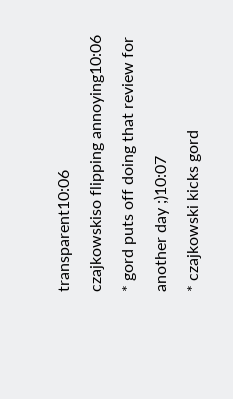transparent10:06
czajkowskiso flipping annoying10:06
* gord puts off doing that review for another day ;)10:07
* czajkowski kicks gord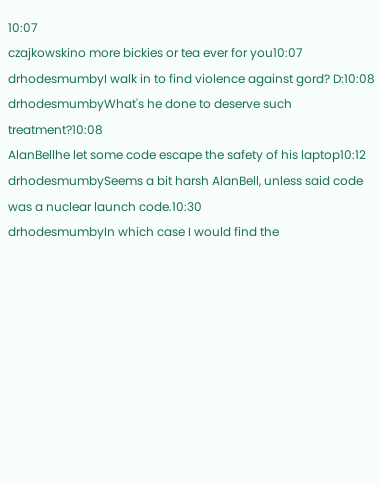10:07
czajkowskino more bickies or tea ever for you10:07
drhodesmumbyI walk in to find violence against gord? D:10:08
drhodesmumbyWhat's he done to deserve such treatment?10:08
AlanBellhe let some code escape the safety of his laptop10:12
drhodesmumbySeems a bit harsh AlanBell, unless said code was a nuclear launch code.10:30
drhodesmumbyIn which case I would find the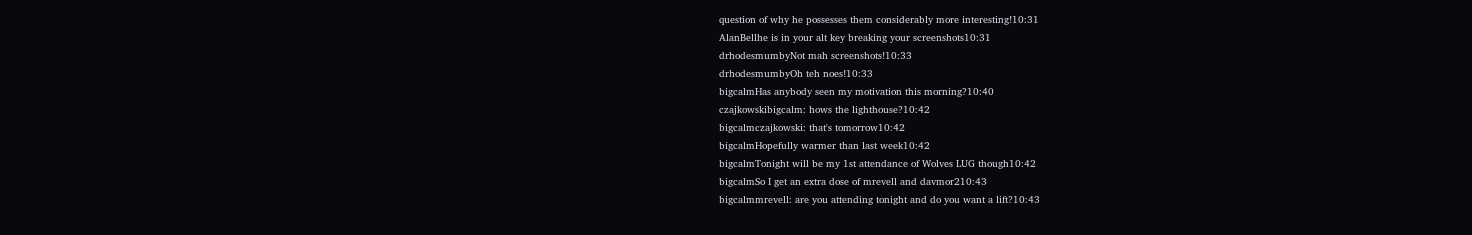question of why he possesses them considerably more interesting!10:31
AlanBellhe is in your alt key breaking your screenshots10:31
drhodesmumbyNot mah screenshots!10:33
drhodesmumbyOh teh noes!10:33
bigcalmHas anybody seen my motivation this morning?10:40
czajkowskibigcalm: hows the lighthouse?10:42
bigcalmczajkowski: that's tomorrow10:42
bigcalmHopefully warmer than last week10:42
bigcalmTonight will be my 1st attendance of Wolves LUG though10:42
bigcalmSo I get an extra dose of mrevell and davmor210:43
bigcalmmrevell: are you attending tonight and do you want a lift?10:43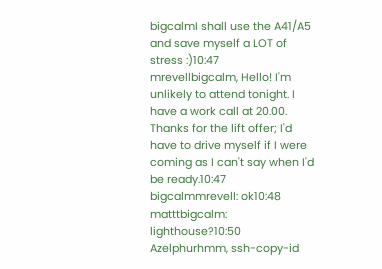bigcalmI shall use the A41/A5 and save myself a LOT of stress :)10:47
mrevellbigcalm, Hello! I'm unlikely to attend tonight. I have a work call at 20.00. Thanks for the lift offer; I'd have to drive myself if I were coming as I can't say when I'd be ready.10:47
bigcalmmrevell: ok10:48
matttbigcalm: lighthouse?10:50
Azelphurhmm, ssh-copy-id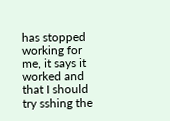has stopped working for me, it says it worked and that I should try sshing the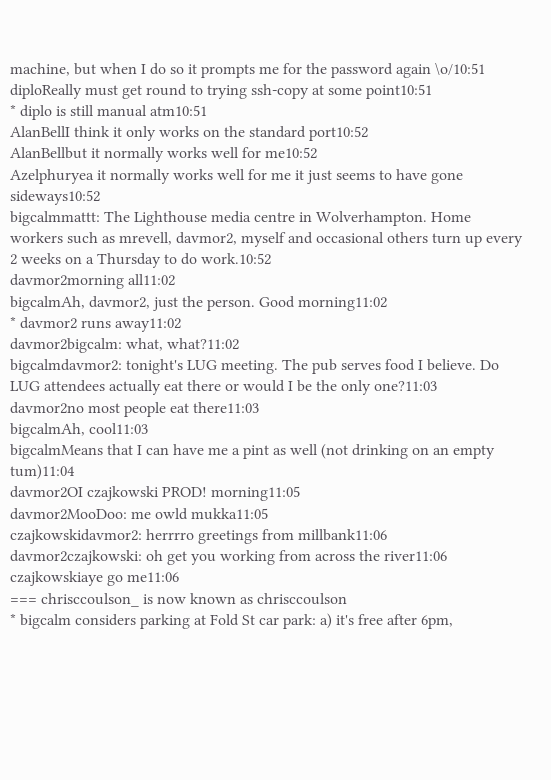machine, but when I do so it prompts me for the password again \o/10:51
diploReally must get round to trying ssh-copy at some point10:51
* diplo is still manual atm10:51
AlanBellI think it only works on the standard port10:52
AlanBellbut it normally works well for me10:52
Azelphuryea it normally works well for me it just seems to have gone sideways10:52
bigcalmmattt: The Lighthouse media centre in Wolverhampton. Home workers such as mrevell, davmor2, myself and occasional others turn up every 2 weeks on a Thursday to do work.10:52
davmor2morning all11:02
bigcalmAh, davmor2, just the person. Good morning11:02
* davmor2 runs away11:02
davmor2bigcalm: what, what?11:02
bigcalmdavmor2: tonight's LUG meeting. The pub serves food I believe. Do LUG attendees actually eat there or would I be the only one?11:03
davmor2no most people eat there11:03
bigcalmAh, cool11:03
bigcalmMeans that I can have me a pint as well (not drinking on an empty tum)11:04
davmor2OI czajkowski PROD! morning11:05
davmor2MooDoo: me owld mukka11:05
czajkowskidavmor2: herrrro greetings from millbank11:06
davmor2czajkowski: oh get you working from across the river11:06
czajkowskiaye go me11:06
=== chrisccoulson_ is now known as chrisccoulson
* bigcalm considers parking at Fold St car park: a) it's free after 6pm,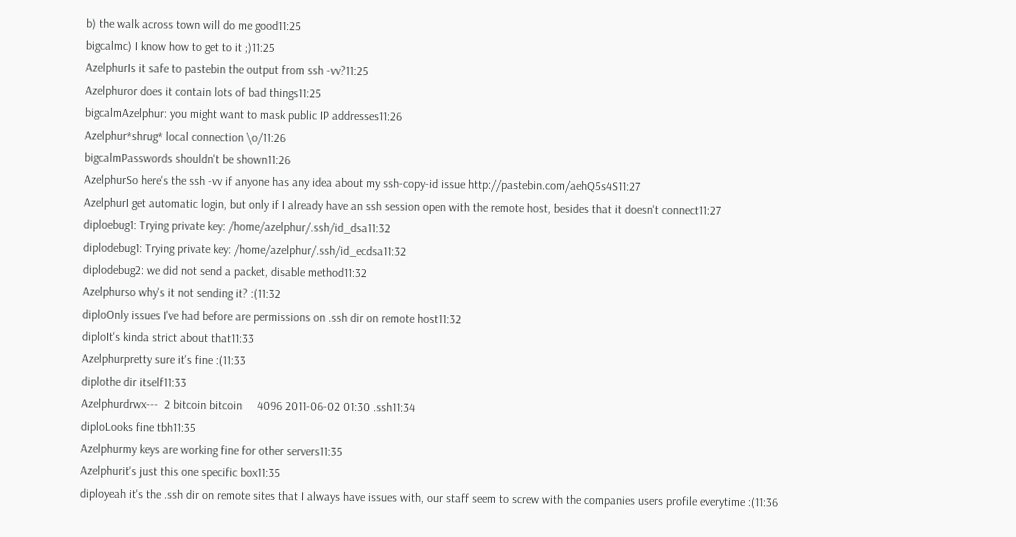b) the walk across town will do me good11:25
bigcalmc) I know how to get to it ;)11:25
AzelphurIs it safe to pastebin the output from ssh -vv?11:25
Azelphuror does it contain lots of bad things11:25
bigcalmAzelphur: you might want to mask public IP addresses11:26
Azelphur*shrug* local connection \o/11:26
bigcalmPasswords shouldn't be shown11:26
AzelphurSo here's the ssh -vv if anyone has any idea about my ssh-copy-id issue http://pastebin.com/aehQ5s4S11:27
AzelphurI get automatic login, but only if I already have an ssh session open with the remote host, besides that it doesn't connect11:27
diploebug1: Trying private key: /home/azelphur/.ssh/id_dsa11:32
diplodebug1: Trying private key: /home/azelphur/.ssh/id_ecdsa11:32
diplodebug2: we did not send a packet, disable method11:32
Azelphurso why's it not sending it? :(11:32
diploOnly issues I've had before are permissions on .ssh dir on remote host11:32
diploIt's kinda strict about that11:33
Azelphurpretty sure it's fine :(11:33
diplothe dir itself11:33
Azelphurdrwx---  2 bitcoin bitcoin     4096 2011-06-02 01:30 .ssh11:34
diploLooks fine tbh11:35
Azelphurmy keys are working fine for other servers11:35
Azelphurit's just this one specific box11:35
diployeah it's the .ssh dir on remote sites that I always have issues with, our staff seem to screw with the companies users profile everytime :(11:36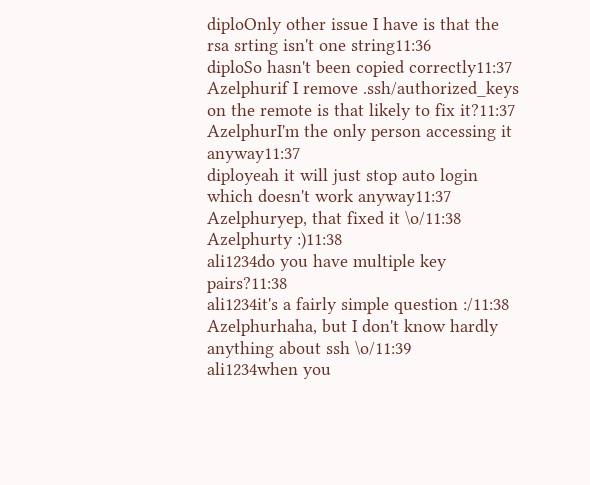diploOnly other issue I have is that the rsa srting isn't one string11:36
diploSo hasn't been copied correctly11:37
Azelphurif I remove .ssh/authorized_keys on the remote is that likely to fix it?11:37
AzelphurI'm the only person accessing it anyway11:37
diployeah it will just stop auto login which doesn't work anyway11:37
Azelphuryep, that fixed it \o/11:38
Azelphurty :)11:38
ali1234do you have multiple key pairs?11:38
ali1234it's a fairly simple question :/11:38
Azelphurhaha, but I don't know hardly anything about ssh \o/11:39
ali1234when you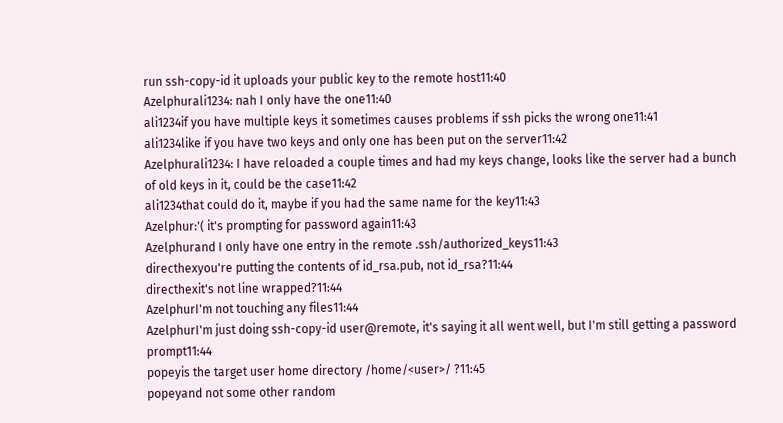run ssh-copy-id it uploads your public key to the remote host11:40
Azelphurali1234: nah I only have the one11:40
ali1234if you have multiple keys it sometimes causes problems if ssh picks the wrong one11:41
ali1234like if you have two keys and only one has been put on the server11:42
Azelphurali1234: I have reloaded a couple times and had my keys change, looks like the server had a bunch of old keys in it, could be the case11:42
ali1234that could do it, maybe if you had the same name for the key11:43
Azelphur:'( it's prompting for password again11:43
Azelphurand I only have one entry in the remote .ssh/authorized_keys11:43
directhexyou're putting the contents of id_rsa.pub, not id_rsa?11:44
directhexit's not line wrapped?11:44
AzelphurI'm not touching any files11:44
AzelphurI'm just doing ssh-copy-id user@remote, it's saying it all went well, but I'm still getting a password prompt11:44
popeyis the target user home directory /home/<user>/ ?11:45
popeyand not some other random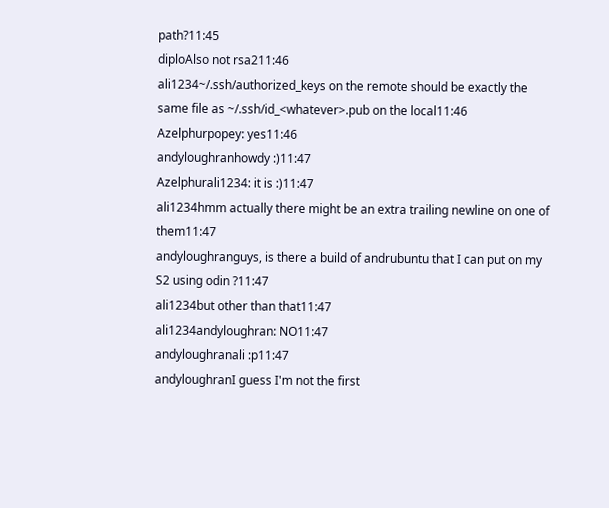path?11:45
diploAlso not rsa211:46
ali1234~/.ssh/authorized_keys on the remote should be exactly the same file as ~/.ssh/id_<whatever>.pub on the local11:46
Azelphurpopey: yes11:46
andyloughranhowdy :)11:47
Azelphurali1234: it is :)11:47
ali1234hmm actually there might be an extra trailing newline on one of them11:47
andyloughranguys, is there a build of andrubuntu that I can put on my S2 using odin ?11:47
ali1234but other than that11:47
ali1234andyloughran: NO11:47
andyloughranali :p11:47
andyloughranI guess I'm not the first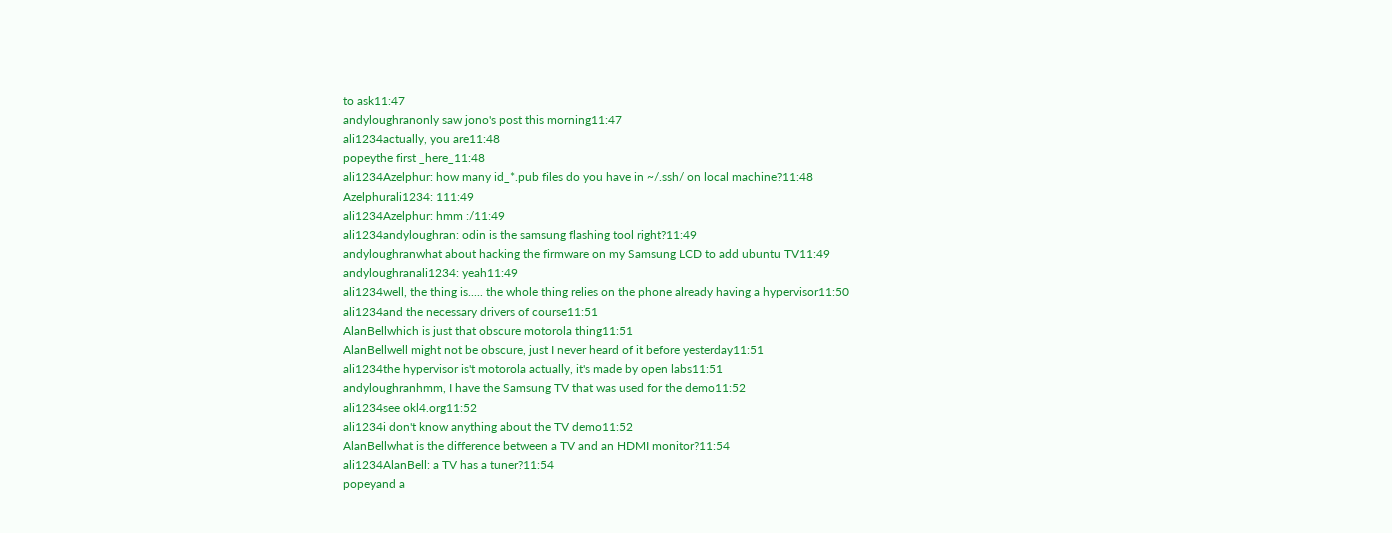to ask11:47
andyloughranonly saw jono's post this morning11:47
ali1234actually, you are11:48
popeythe first _here_11:48
ali1234Azelphur: how many id_*.pub files do you have in ~/.ssh/ on local machine?11:48
Azelphurali1234: 111:49
ali1234Azelphur: hmm :/11:49
ali1234andyloughran: odin is the samsung flashing tool right?11:49
andyloughranwhat about hacking the firmware on my Samsung LCD to add ubuntu TV11:49
andyloughranali1234: yeah11:49
ali1234well, the thing is..... the whole thing relies on the phone already having a hypervisor11:50
ali1234and the necessary drivers of course11:51
AlanBellwhich is just that obscure motorola thing11:51
AlanBellwell might not be obscure, just I never heard of it before yesterday11:51
ali1234the hypervisor is't motorola actually, it's made by open labs11:51
andyloughranhmm, I have the Samsung TV that was used for the demo11:52
ali1234see okl4.org11:52
ali1234i don't know anything about the TV demo11:52
AlanBellwhat is the difference between a TV and an HDMI monitor?11:54
ali1234AlanBell: a TV has a tuner?11:54
popeyand a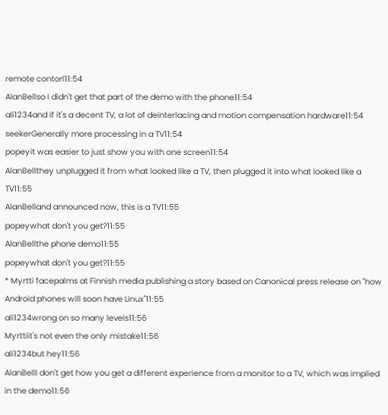remote contorl11:54
AlanBellso I didn't get that part of the demo with the phone11:54
ali1234and if it's a decent TV, a lot of deinterlacing and motion compensation hardware11:54
seekerGenerally more processing in a TV11:54
popeyit was easier to just show you with one screen11:54
AlanBellthey unplugged it from what looked like a TV, then plugged it into what looked like a TV11:55
AlanBelland announced now, this is a TV11:55
popeywhat don't you get?11:55
AlanBellthe phone demo11:55
popeywhat don't you get?11:55
* Myrtti facepalms at Finnish media publishing a story based on Canonical press release on "how Android phones will soon have Linux"11:55
ali1234wrong on so many levels11:56
Myrttiit's not even the only mistake11:56
ali1234but hey11:56
AlanBellI don't get how you get a different experience from a monitor to a TV, which was implied in the demo11:56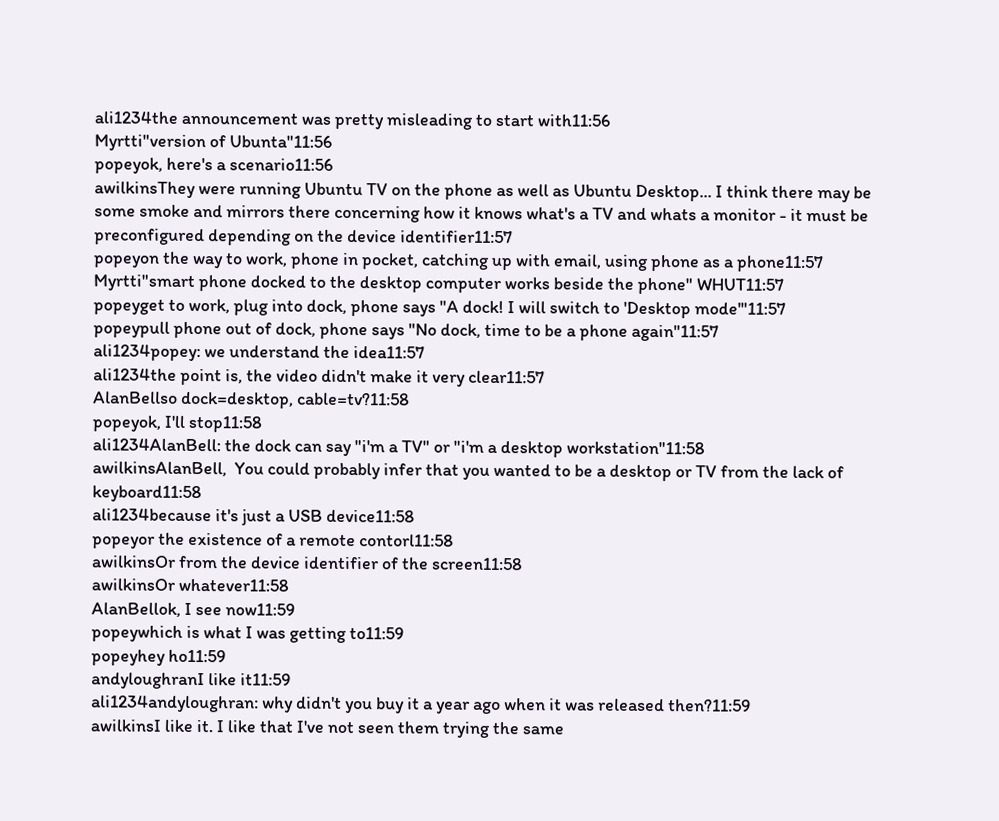ali1234the announcement was pretty misleading to start with11:56
Myrtti"version of Ubunta"11:56
popeyok, here's a scenario11:56
awilkinsThey were running Ubuntu TV on the phone as well as Ubuntu Desktop... I think there may be some smoke and mirrors there concerning how it knows what's a TV and whats a monitor - it must be preconfigured depending on the device identifier11:57
popeyon the way to work, phone in pocket, catching up with email, using phone as a phone11:57
Myrtti"smart phone docked to the desktop computer works beside the phone" WHUT11:57
popeyget to work, plug into dock, phone says "A dock! I will switch to 'Desktop mode'"11:57
popeypull phone out of dock, phone says "No dock, time to be a phone again"11:57
ali1234popey: we understand the idea11:57
ali1234the point is, the video didn't make it very clear11:57
AlanBellso dock=desktop, cable=tv?11:58
popeyok, I'll stop11:58
ali1234AlanBell: the dock can say "i'm a TV" or "i'm a desktop workstation"11:58
awilkinsAlanBell,  You could probably infer that you wanted to be a desktop or TV from the lack of keyboard11:58
ali1234because it's just a USB device11:58
popeyor the existence of a remote contorl11:58
awilkinsOr from the device identifier of the screen11:58
awilkinsOr whatever11:58
AlanBellok, I see now11:59
popeywhich is what I was getting to11:59
popeyhey ho11:59
andyloughranI like it11:59
ali1234andyloughran: why didn't you buy it a year ago when it was released then?11:59
awilkinsI like it. I like that I've not seen them trying the same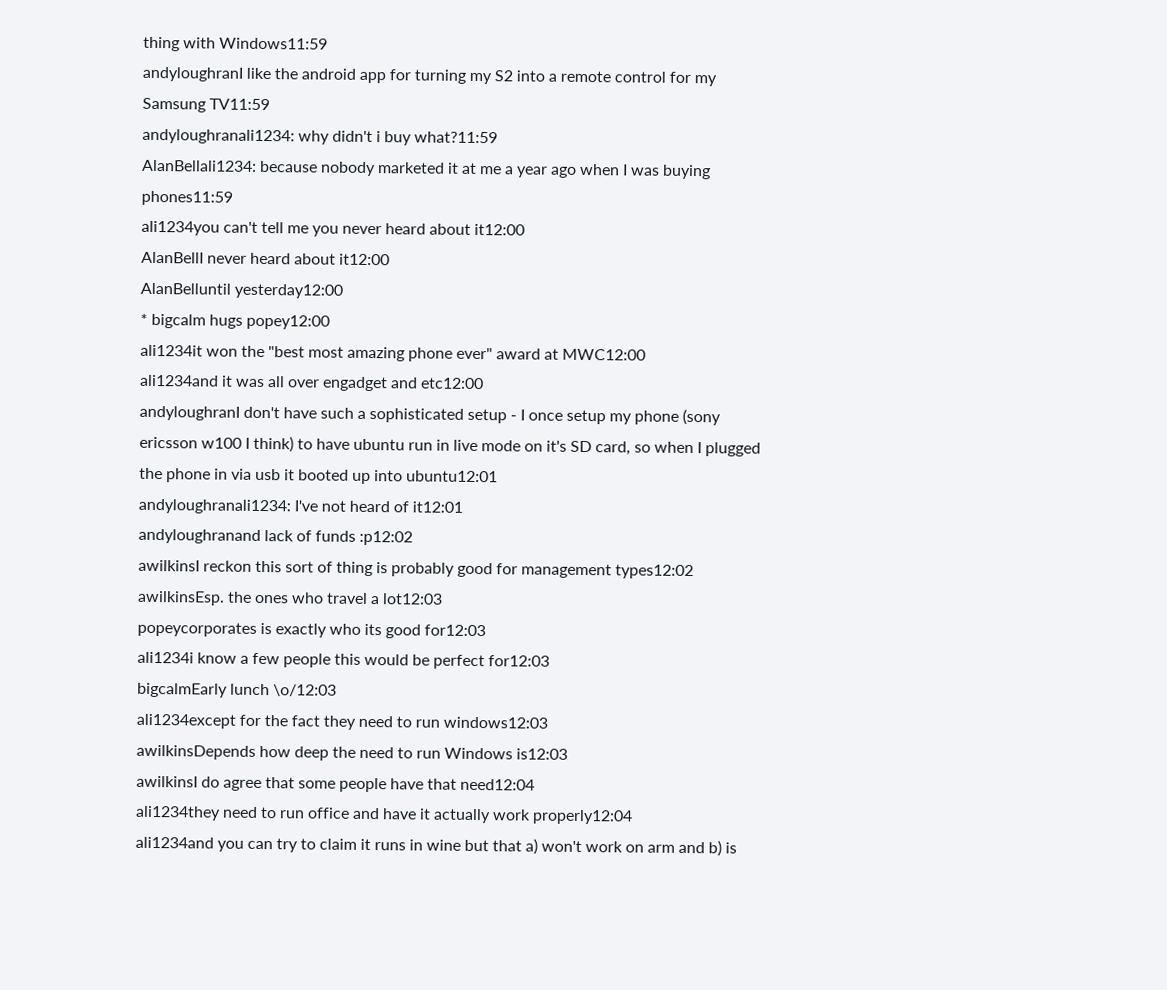thing with Windows11:59
andyloughranI like the android app for turning my S2 into a remote control for my Samsung TV11:59
andyloughranali1234: why didn't i buy what?11:59
AlanBellali1234: because nobody marketed it at me a year ago when I was buying phones11:59
ali1234you can't tell me you never heard about it12:00
AlanBellI never heard about it12:00
AlanBelluntil yesterday12:00
* bigcalm hugs popey12:00
ali1234it won the "best most amazing phone ever" award at MWC12:00
ali1234and it was all over engadget and etc12:00
andyloughranI don't have such a sophisticated setup - I once setup my phone (sony ericsson w100 I think) to have ubuntu run in live mode on it's SD card, so when I plugged the phone in via usb it booted up into ubuntu12:01
andyloughranali1234: I've not heard of it12:01
andyloughranand lack of funds :p12:02
awilkinsI reckon this sort of thing is probably good for management types12:02
awilkinsEsp. the ones who travel a lot12:03
popeycorporates is exactly who its good for12:03
ali1234i know a few people this would be perfect for12:03
bigcalmEarly lunch \o/12:03
ali1234except for the fact they need to run windows12:03
awilkinsDepends how deep the need to run Windows is12:03
awilkinsI do agree that some people have that need12:04
ali1234they need to run office and have it actually work properly12:04
ali1234and you can try to claim it runs in wine but that a) won't work on arm and b) is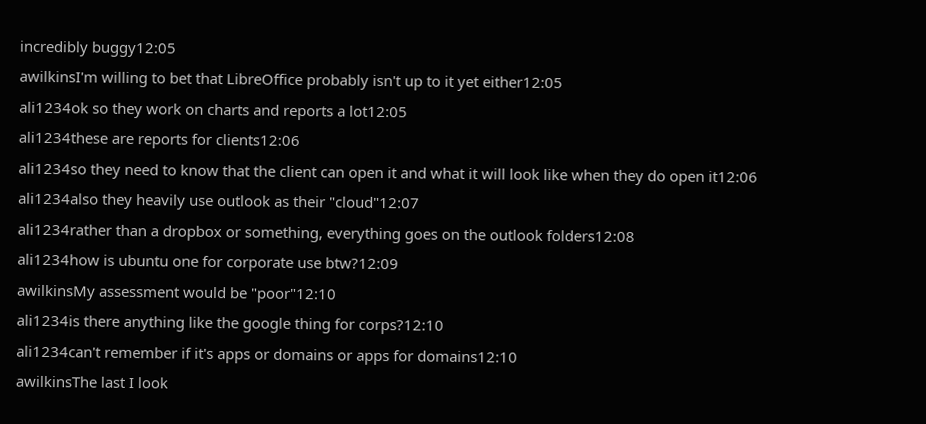incredibly buggy12:05
awilkinsI'm willing to bet that LibreOffice probably isn't up to it yet either12:05
ali1234ok so they work on charts and reports a lot12:05
ali1234these are reports for clients12:06
ali1234so they need to know that the client can open it and what it will look like when they do open it12:06
ali1234also they heavily use outlook as their "cloud"12:07
ali1234rather than a dropbox or something, everything goes on the outlook folders12:08
ali1234how is ubuntu one for corporate use btw?12:09
awilkinsMy assessment would be "poor"12:10
ali1234is there anything like the google thing for corps?12:10
ali1234can't remember if it's apps or domains or apps for domains12:10
awilkinsThe last I look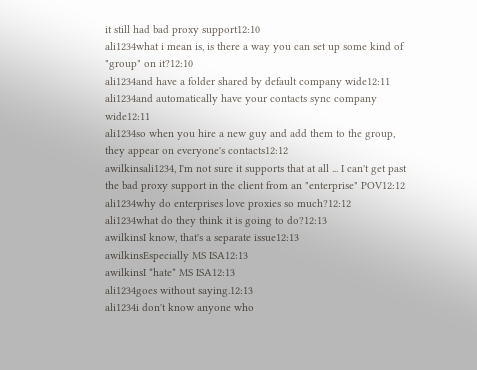it still had bad proxy support12:10
ali1234what i mean is, is there a way you can set up some kind of "group" on it?12:10
ali1234and have a folder shared by default company wide12:11
ali1234and automatically have your contacts sync company wide12:11
ali1234so when you hire a new guy and add them to the group, they appear on everyone's contacts12:12
awilkinsali1234, I'm not sure it supports that at all ... I can't get past the bad proxy support in the client from an "enterprise" POV12:12
ali1234why do enterprises love proxies so much?12:12
ali1234what do they think it is going to do?12:13
awilkinsI know, that's a separate issue12:13
awilkinsEspecially MS ISA12:13
awilkinsI *hate* MS ISA12:13
ali1234goes without saying.12:13
ali1234i don't know anyone who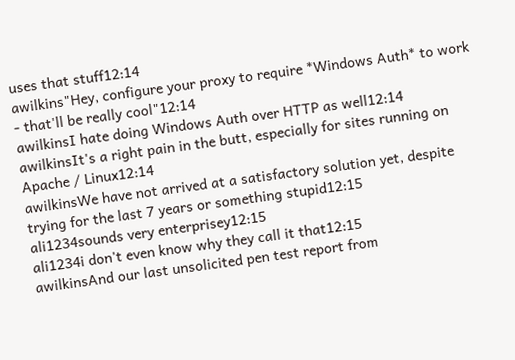uses that stuff12:14
awilkins"Hey, configure your proxy to require *Windows Auth* to work - that'll be really cool"12:14
awilkinsI hate doing Windows Auth over HTTP as well12:14
awilkinsIt's a right pain in the butt, especially for sites running on Apache / Linux12:14
awilkinsWe have not arrived at a satisfactory solution yet, despite trying for the last 7 years or something stupid12:15
ali1234sounds very enterprisey12:15
ali1234i don't even know why they call it that12:15
awilkinsAnd our last unsolicited pen test report from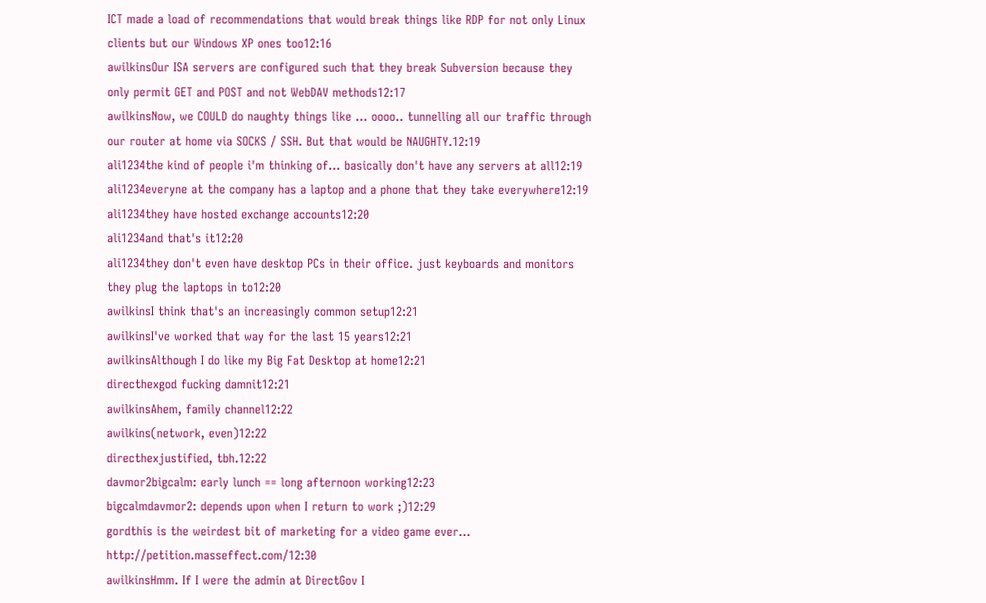ICT made a load of recommendations that would break things like RDP for not only Linux clients but our Windows XP ones too12:16
awilkinsOur ISA servers are configured such that they break Subversion because they only permit GET and POST and not WebDAV methods12:17
awilkinsNow, we COULD do naughty things like ... oooo.. tunnelling all our traffic through our router at home via SOCKS / SSH. But that would be NAUGHTY.12:19
ali1234the kind of people i'm thinking of... basically don't have any servers at all12:19
ali1234everyne at the company has a laptop and a phone that they take everywhere12:19
ali1234they have hosted exchange accounts12:20
ali1234and that's it12:20
ali1234they don't even have desktop PCs in their office. just keyboards and monitors they plug the laptops in to12:20
awilkinsI think that's an increasingly common setup12:21
awilkinsI've worked that way for the last 15 years12:21
awilkinsAlthough I do like my Big Fat Desktop at home12:21
directhexgod fucking damnit12:21
awilkinsAhem, family channel12:22
awilkins(network, even)12:22
directhexjustified, tbh.12:22
davmor2bigcalm: early lunch == long afternoon working12:23
bigcalmdavmor2: depends upon when I return to work ;)12:29
gordthis is the weirdest bit of marketing for a video game ever... http://petition.masseffect.com/12:30
awilkinsHmm. If I were the admin at DirectGov I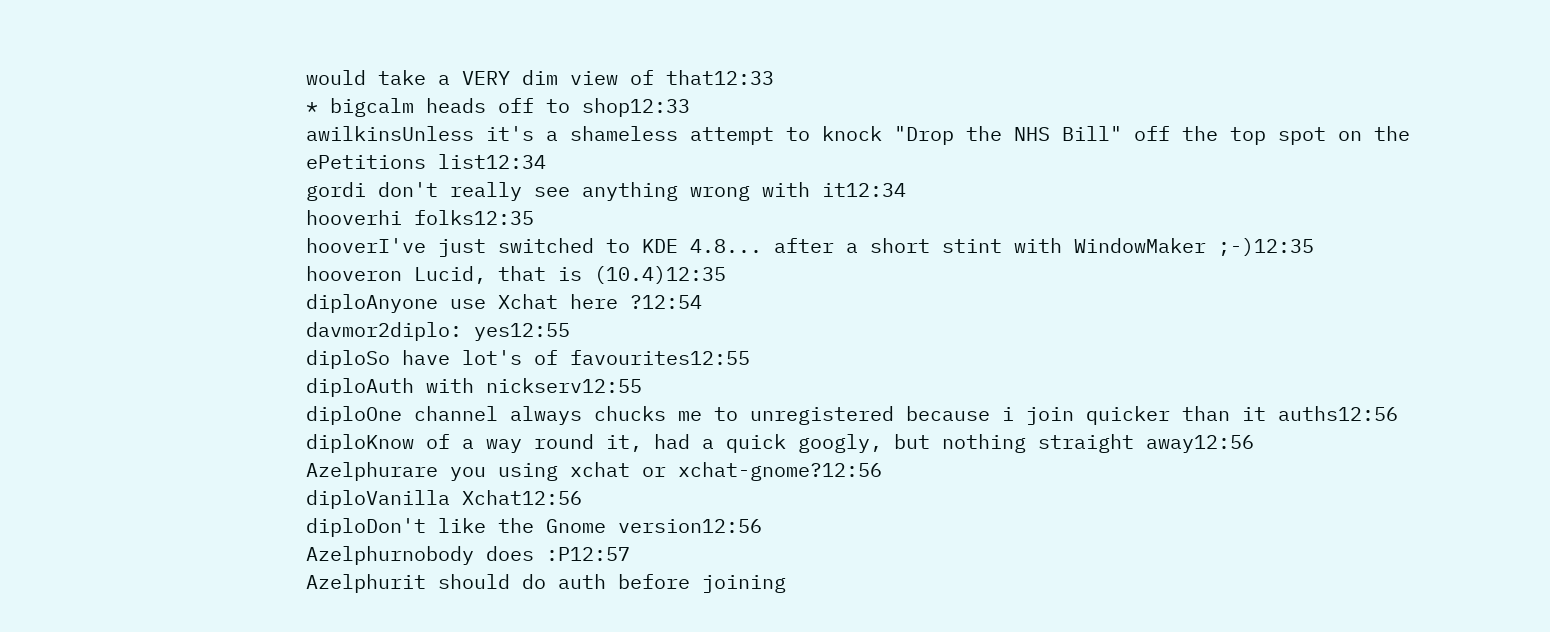would take a VERY dim view of that12:33
* bigcalm heads off to shop12:33
awilkinsUnless it's a shameless attempt to knock "Drop the NHS Bill" off the top spot on the ePetitions list12:34
gordi don't really see anything wrong with it12:34
hooverhi folks12:35
hooverI've just switched to KDE 4.8... after a short stint with WindowMaker ;-)12:35
hooveron Lucid, that is (10.4)12:35
diploAnyone use Xchat here ?12:54
davmor2diplo: yes12:55
diploSo have lot's of favourites12:55
diploAuth with nickserv12:55
diploOne channel always chucks me to unregistered because i join quicker than it auths12:56
diploKnow of a way round it, had a quick googly, but nothing straight away12:56
Azelphurare you using xchat or xchat-gnome?12:56
diploVanilla Xchat12:56
diploDon't like the Gnome version12:56
Azelphurnobody does :P12:57
Azelphurit should do auth before joining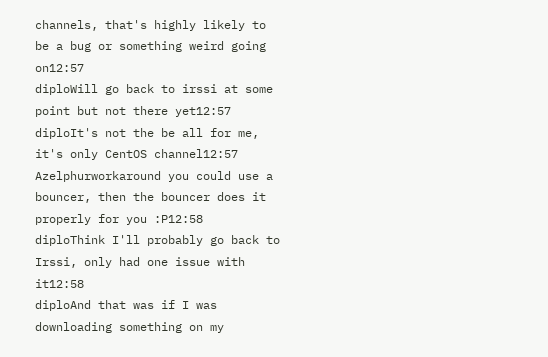channels, that's highly likely to be a bug or something weird going on12:57
diploWill go back to irssi at some point but not there yet12:57
diploIt's not the be all for me, it's only CentOS channel12:57
Azelphurworkaround you could use a bouncer, then the bouncer does it properly for you :P12:58
diploThink I'll probably go back to Irssi, only had one issue with it12:58
diploAnd that was if I was downloading something on my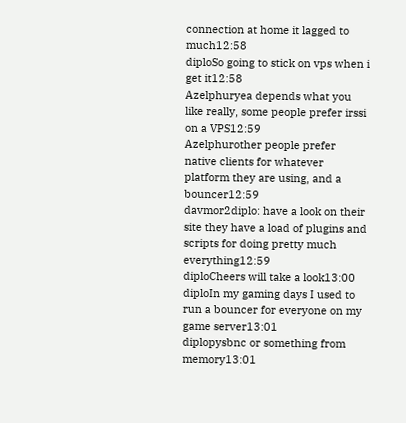connection at home it lagged to much12:58
diploSo going to stick on vps when i get it12:58
Azelphuryea depends what you like really, some people prefer irssi on a VPS12:59
Azelphurother people prefer native clients for whatever platform they are using, and a bouncer12:59
davmor2diplo: have a look on their site they have a load of plugins and scripts for doing pretty much everything12:59
diploCheers will take a look13:00
diploIn my gaming days I used to run a bouncer for everyone on my game server13:01
diplopysbnc or something from memory13:01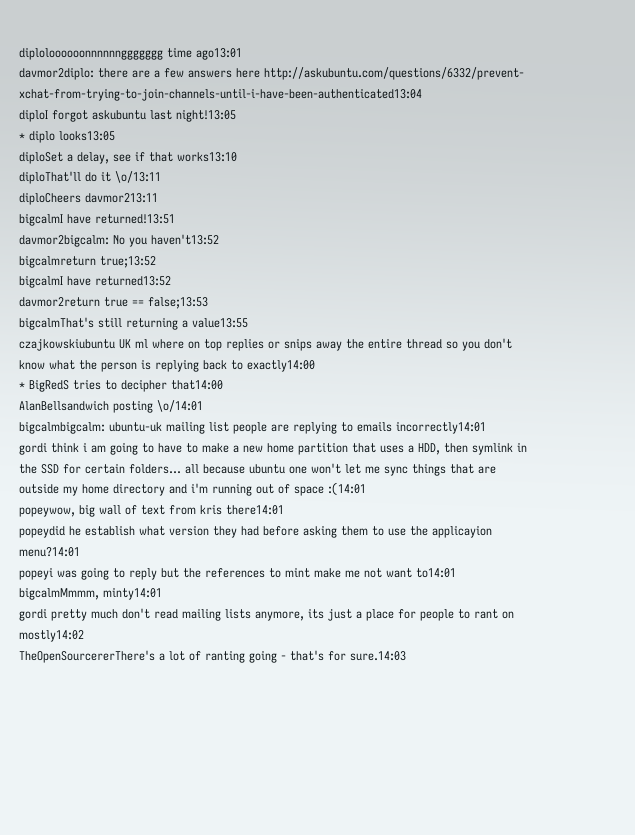diploloooooonnnnnnggggggg time ago13:01
davmor2diplo: there are a few answers here http://askubuntu.com/questions/6332/prevent-xchat-from-trying-to-join-channels-until-i-have-been-authenticated13:04
diploI forgot askubuntu last night!13:05
* diplo looks13:05
diploSet a delay, see if that works13:10
diploThat'll do it \o/13:11
diploCheers davmor213:11
bigcalmI have returned!13:51
davmor2bigcalm: No you haven't13:52
bigcalmreturn true;13:52
bigcalmI have returned13:52
davmor2return true == false;13:53
bigcalmThat's still returning a value13:55
czajkowskiubuntu UK ml where on top replies or snips away the entire thread so you don't know what the person is replying back to exactly14:00
* BigRedS tries to decipher that14:00
AlanBellsandwich posting \o/14:01
bigcalmbigcalm: ubuntu-uk mailing list people are replying to emails incorrectly14:01
gordi think i am going to have to make a new home partition that uses a HDD, then symlink in the SSD for certain folders... all because ubuntu one won't let me sync things that are outside my home directory and i'm running out of space :(14:01
popeywow, big wall of text from kris there14:01
popeydid he establish what version they had before asking them to use the applicayion menu?14:01
popeyi was going to reply but the references to mint make me not want to14:01
bigcalmMmmm, minty14:01
gordi pretty much don't read mailing lists anymore, its just a place for people to rant on mostly14:02
TheOpenSourcererThere's a lot of ranting going - that's for sure.14:03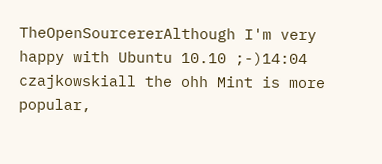TheOpenSourcererAlthough I'm very happy with Ubuntu 10.10 ;-)14:04
czajkowskiall the ohh Mint is more popular,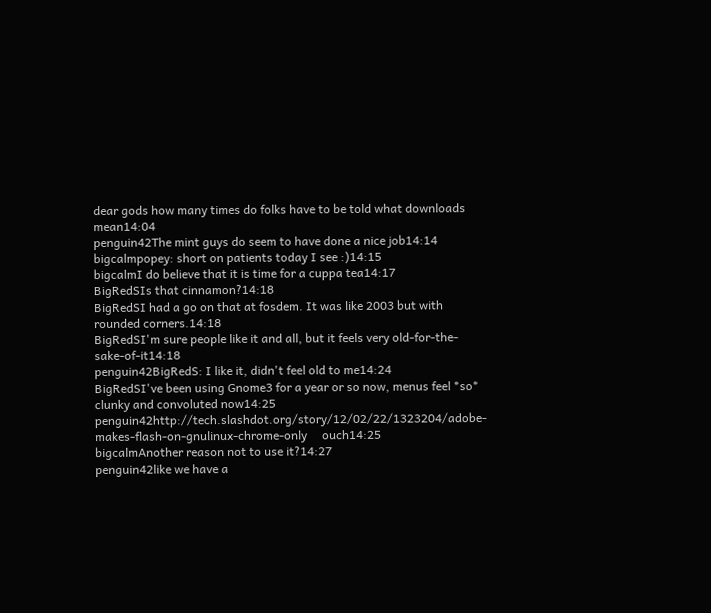dear gods how many times do folks have to be told what downloads mean14:04
penguin42The mint guys do seem to have done a nice job14:14
bigcalmpopey: short on patients today I see :)14:15
bigcalmI do believe that it is time for a cuppa tea14:17
BigRedSIs that cinnamon?14:18
BigRedSI had a go on that at fosdem. It was like 2003 but with rounded corners.14:18
BigRedSI'm sure people like it and all, but it feels very old-for-the-sake-of-it14:18
penguin42BigRedS: I like it, didn't feel old to me14:24
BigRedSI've been using Gnome3 for a year or so now, menus feel *so* clunky and convoluted now14:25
penguin42http://tech.slashdot.org/story/12/02/22/1323204/adobe-makes-flash-on-gnulinux-chrome-only     ouch14:25
bigcalmAnother reason not to use it?14:27
penguin42like we have a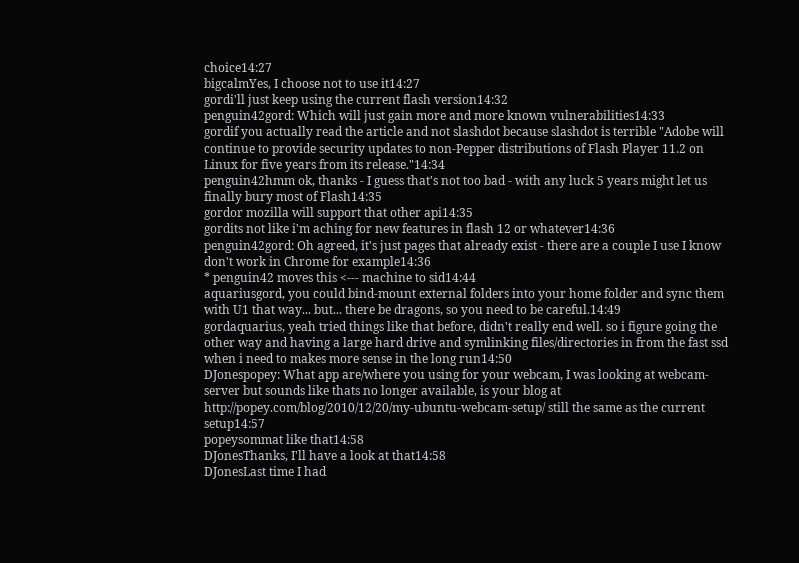choice14:27
bigcalmYes, I choose not to use it14:27
gordi'll just keep using the current flash version14:32
penguin42gord: Which will just gain more and more known vulnerabilities14:33
gordif you actually read the article and not slashdot because slashdot is terrible "Adobe will continue to provide security updates to non-Pepper distributions of Flash Player 11.2 on Linux for five years from its release."14:34
penguin42hmm ok, thanks - I guess that's not too bad - with any luck 5 years might let us finally bury most of Flash14:35
gordor mozilla will support that other api14:35
gordits not like i'm aching for new features in flash 12 or whatever14:36
penguin42gord: Oh agreed, it's just pages that already exist - there are a couple I use I know don't work in Chrome for example14:36
* penguin42 moves this <--- machine to sid14:44
aquariusgord, you could bind-mount external folders into your home folder and sync them with U1 that way... but... there be dragons, so you need to be careful.14:49
gordaquarius, yeah tried things like that before, didn't really end well. so i figure going the other way and having a large hard drive and symlinking files/directories in from the fast ssd when i need to makes more sense in the long run14:50
DJonespopey: What app are/where you using for your webcam, I was looking at webcam-server but sounds like thats no longer available, is your blog at http://popey.com/blog/2010/12/20/my-ubuntu-webcam-setup/ still the same as the current setup14:57
popeysommat like that14:58
DJonesThanks, I'll have a look at that14:58
DJonesLast time I had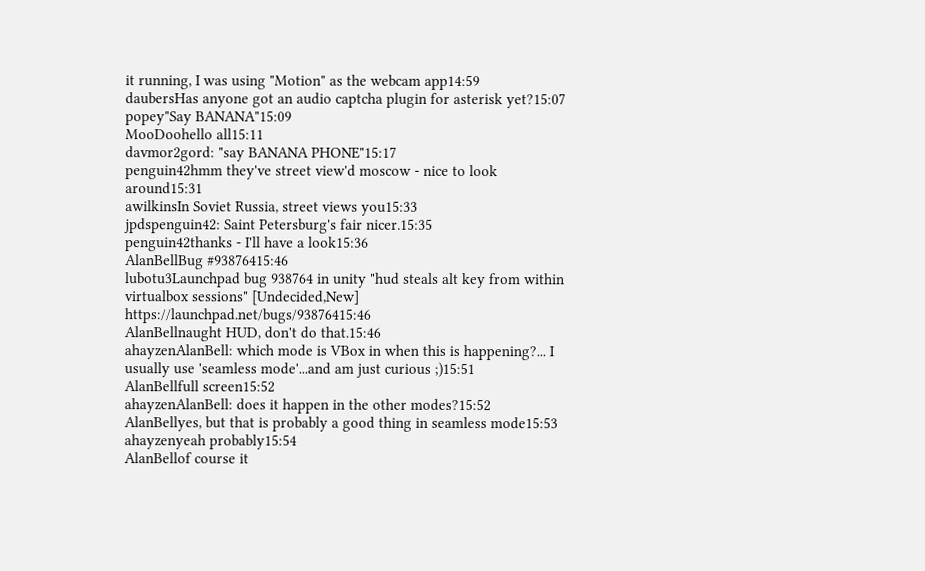it running, I was using "Motion" as the webcam app14:59
daubersHas anyone got an audio captcha plugin for asterisk yet?15:07
popey"Say BANANA"15:09
MooDoohello all15:11
davmor2gord: "say BANANA PHONE"15:17
penguin42hmm they've street view'd moscow - nice to look around15:31
awilkinsIn Soviet Russia, street views you15:33
jpdspenguin42: Saint Petersburg's fair nicer.15:35
penguin42thanks - I'll have a look15:36
AlanBellBug #93876415:46
lubotu3Launchpad bug 938764 in unity "hud steals alt key from within virtualbox sessions" [Undecided,New] https://launchpad.net/bugs/93876415:46
AlanBellnaught HUD, don't do that.15:46
ahayzenAlanBell: which mode is VBox in when this is happening?... I usually use 'seamless mode'...and am just curious ;)15:51
AlanBellfull screen15:52
ahayzenAlanBell: does it happen in the other modes?15:52
AlanBellyes, but that is probably a good thing in seamless mode15:53
ahayzenyeah probably15:54
AlanBellof course it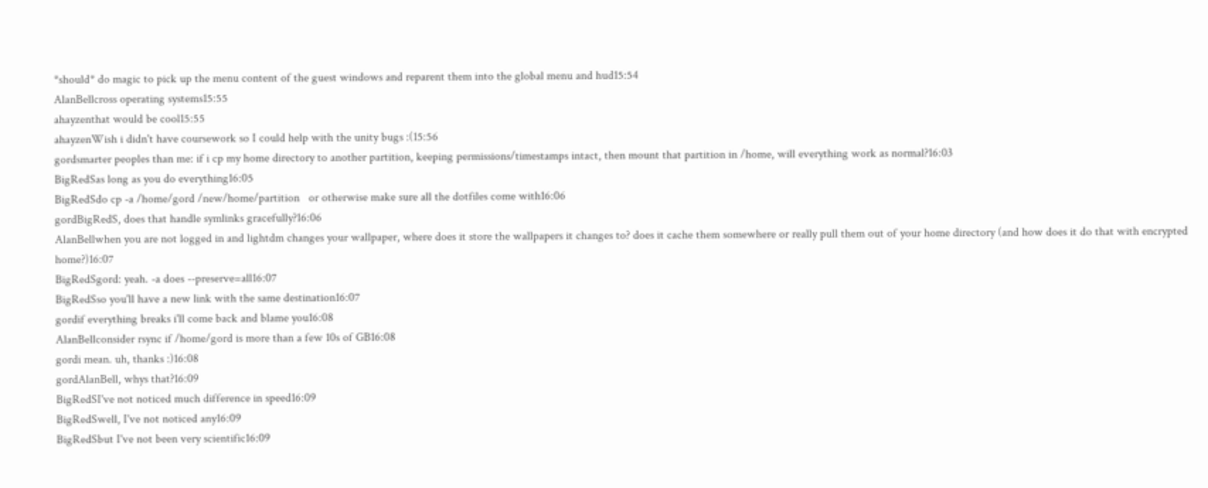*should* do magic to pick up the menu content of the guest windows and reparent them into the global menu and hud15:54
AlanBellcross operating systems15:55
ahayzenthat would be cool15:55
ahayzenWish i didn't have coursework so I could help with the unity bugs :(15:56
gordsmarter peoples than me: if i cp my home directory to another partition, keeping permissions/timestamps intact, then mount that partition in /home, will everything work as normal?16:03
BigRedSas long as you do everything16:05
BigRedSdo cp -a /home/gord /new/home/partition   or otherwise make sure all the dotfiles come with16:06
gordBigRedS, does that handle symlinks gracefully?16:06
AlanBellwhen you are not logged in and lightdm changes your wallpaper, where does it store the wallpapers it changes to? does it cache them somewhere or really pull them out of your home directory (and how does it do that with encrypted home?)16:07
BigRedSgord: yeah. -a does --preserve=all16:07
BigRedSso you'll have a new link with the same destination16:07
gordif everything breaks i'll come back and blame you16:08
AlanBellconsider rsync if /home/gord is more than a few 10s of GB16:08
gordi mean. uh, thanks :)16:08
gordAlanBell, whys that?16:09
BigRedSI've not noticed much difference in speed16:09
BigRedSwell, I've not noticed any16:09
BigRedSbut I've not been very scientific16:09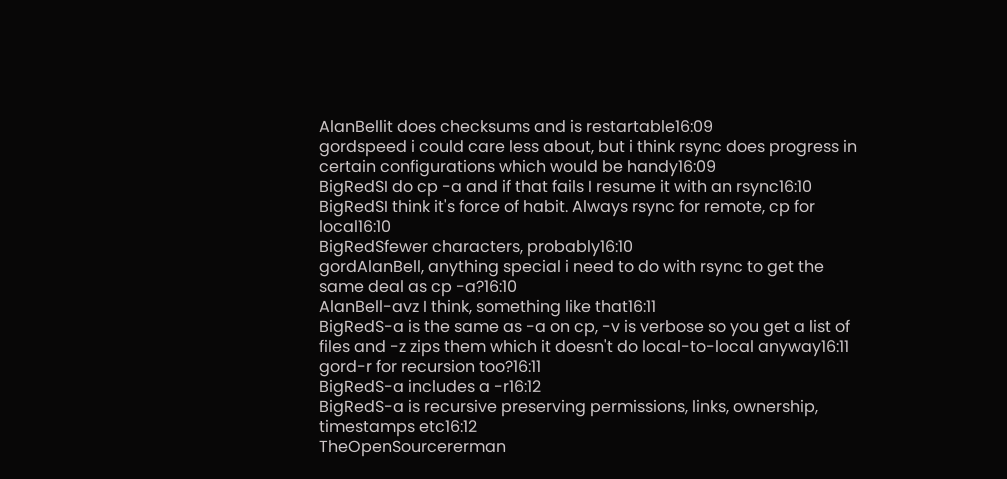AlanBellit does checksums and is restartable16:09
gordspeed i could care less about, but i think rsync does progress in certain configurations which would be handy16:09
BigRedSI do cp -a and if that fails I resume it with an rsync16:10
BigRedSI think it's force of habit. Always rsync for remote, cp for local16:10
BigRedSfewer characters, probably16:10
gordAlanBell, anything special i need to do with rsync to get the same deal as cp -a?16:10
AlanBell-avz I think, something like that16:11
BigRedS-a is the same as -a on cp, -v is verbose so you get a list of files and -z zips them which it doesn't do local-to-local anyway16:11
gord-r for recursion too?16:11
BigRedS-a includes a -r16:12
BigRedS-a is recursive preserving permissions, links, ownership, timestamps etc16:12
TheOpenSourcererman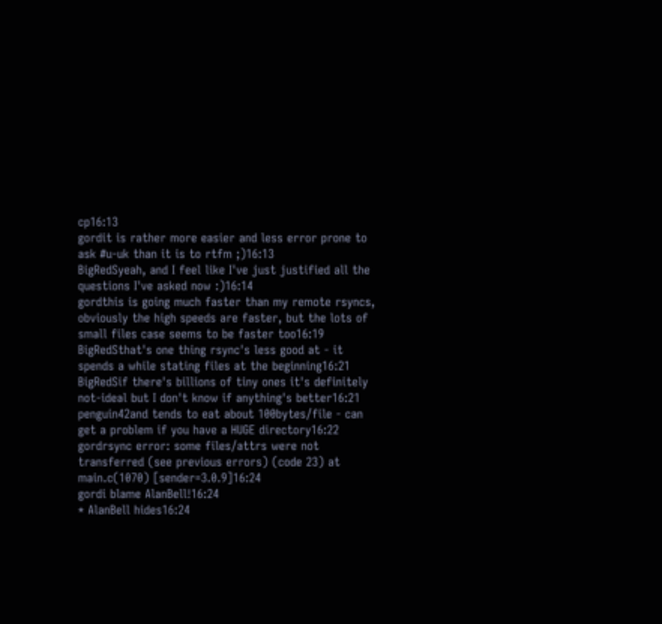cp16:13
gordit is rather more easier and less error prone to ask #u-uk than it is to rtfm ;)16:13
BigRedSyeah, and I feel like I've just justified all the questions I've asked now :)16:14
gordthis is going much faster than my remote rsyncs, obviously the high speeds are faster, but the lots of small files case seems to be faster too16:19
BigRedSthat's one thing rsync's less good at - it spends a while stating files at the beginning16:21
BigRedSif there's billions of tiny ones it's definitely not-ideal but I don't know if anything's better16:21
penguin42and tends to eat about 100bytes/file - can get a problem if you have a HUGE directory16:22
gordrsync error: some files/attrs were not transferred (see previous errors) (code 23) at main.c(1070) [sender=3.0.9]16:24
gordi blame AlanBell!16:24
* AlanBell hides16:24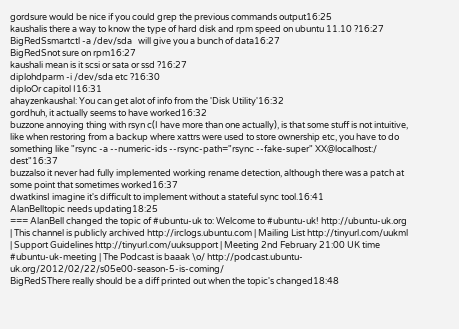gordsure would be nice if you could grep the previous commands output16:25
kaushalis there a way to know the type of hard disk and rpm speed on ubuntu 11.10 ?16:27
BigRedSsmartctl -a /dev/sda   will give you a bunch of data16:27
BigRedSnot sure on rpm16:27
kaushali mean is it scsi or sata or ssd ?16:27
diplohdparm -i /dev/sda etc ?16:30
diploOr capitol I16:31
ahayzenkaushal: You can get alot of info from the 'Disk Utility'16:32
gordhuh, it actually seems to have worked16:32
buzzone annoying thing with rsyn c(I have more than one actually), is that some stuff is not intuitive, like when restoring from a backup where xattrs were used to store ownership etc, you have to do something like "rsync -a --numeric-ids --rsync-path="rsync --fake-super" XX@localhost:/ dest"16:37
buzzalso it never had fully implemented working rename detection, although there was a patch at some point that sometimes worked16:37
dwatkinsI imagine it's difficult to implement without a stateful sync tool.16:41
AlanBelltopic needs updating18:25
=== AlanBell changed the topic of #ubuntu-uk to: Welcome to #ubuntu-uk! http://ubuntu-uk.org | This channel is publicly archived http://irclogs.ubuntu.com | Mailing List http://tinyurl.com/uukml | Support Guidelines http://tinyurl.com/uuksupport | Meeting 2nd February 21:00 UK time #ubuntu-uk-meeting | The Podcast is baaak \o/ http://podcast.ubuntu-uk.org/2012/02/22/s05e00-season-5-is-coming/
BigRedSThere really should be a diff printed out when the topic's changed18:48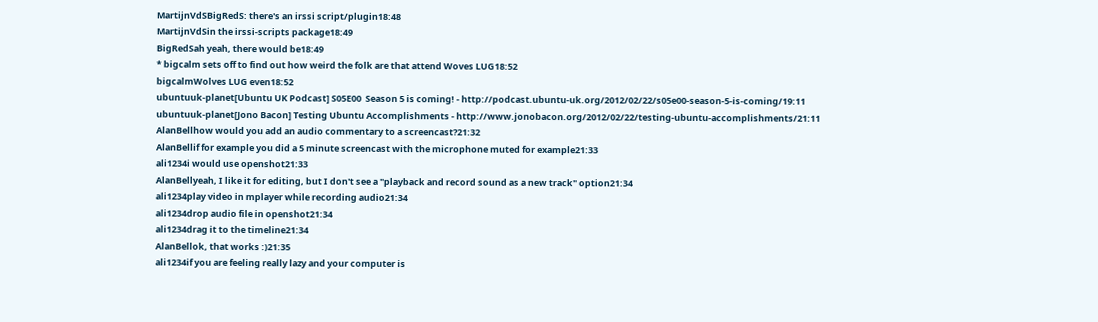MartijnVdSBigRedS: there's an irssi script/plugin18:48
MartijnVdSin the irssi-scripts package18:49
BigRedSah yeah, there would be18:49
* bigcalm sets off to find out how weird the folk are that attend Woves LUG18:52
bigcalmWolves LUG even18:52
ubuntuuk-planet[Ubuntu UK Podcast] S05E00  Season 5 is coming! - http://podcast.ubuntu-uk.org/2012/02/22/s05e00-season-5-is-coming/19:11
ubuntuuk-planet[Jono Bacon] Testing Ubuntu Accomplishments - http://www.jonobacon.org/2012/02/22/testing-ubuntu-accomplishments/21:11
AlanBellhow would you add an audio commentary to a screencast?21:32
AlanBellif for example you did a 5 minute screencast with the microphone muted for example21:33
ali1234i would use openshot21:33
AlanBellyeah, I like it for editing, but I don't see a "playback and record sound as a new track" option21:34
ali1234play video in mplayer while recording audio21:34
ali1234drop audio file in openshot21:34
ali1234drag it to the timeline21:34
AlanBellok, that works :)21:35
ali1234if you are feeling really lazy and your computer is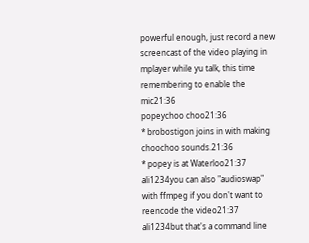powerful enough, just record a new screencast of the video playing in mplayer while yu talk, this time remembering to enable the mic21:36
popeychoo choo21:36
* brobostigon joins in with making choochoo sounds.21:36
* popey is at Waterloo21:37
ali1234you can also "audioswap" with ffmpeg if you don't want to reencode the video21:37
ali1234but that's a command line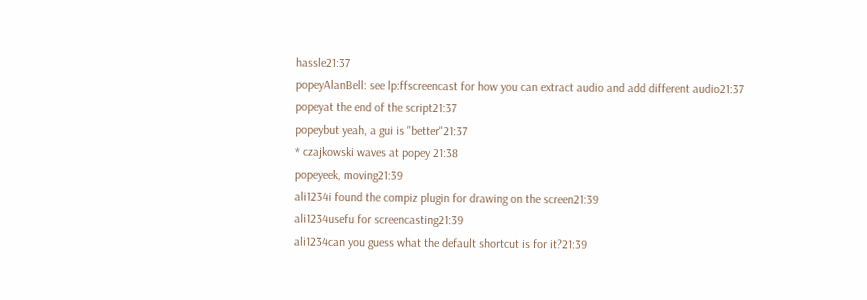hassle21:37
popeyAlanBell: see lp:ffscreencast for how you can extract audio and add different audio21:37
popeyat the end of the script21:37
popeybut yeah, a gui is "better"21:37
* czajkowski waves at popey 21:38
popeyeek, moving21:39
ali1234i found the compiz plugin for drawing on the screen21:39
ali1234usefu for screencasting21:39
ali1234can you guess what the default shortcut is for it?21:39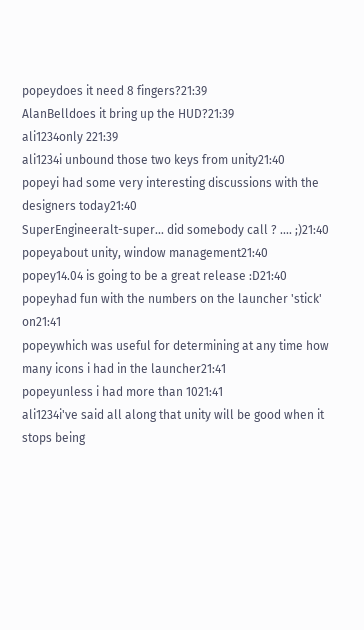popeydoes it need 8 fingers?21:39
AlanBelldoes it bring up the HUD?21:39
ali1234only 221:39
ali1234i unbound those two keys from unity21:40
popeyi had some very interesting discussions with the designers today21:40
SuperEngineeralt-super... did somebody call ? .... ;)21:40
popeyabout unity, window management21:40
popey14.04 is going to be a great release :D21:40
popeyhad fun with the numbers on the launcher 'stick' on21:41
popeywhich was useful for determining at any time how many icons i had in the launcher21:41
popeyunless i had more than 1021:41
ali1234i've said all along that unity will be good when it stops being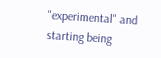"experimental" and starting being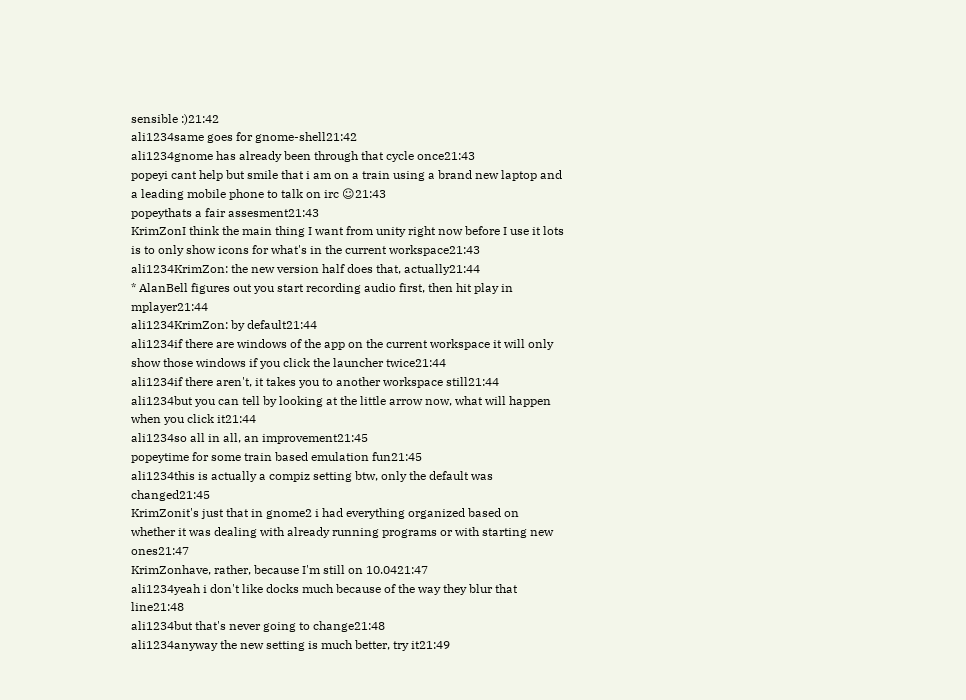sensible :)21:42
ali1234same goes for gnome-shell21:42
ali1234gnome has already been through that cycle once21:43
popeyi cant help but smile that i am on a train using a brand new laptop and a leading mobile phone to talk on irc ☺21:43
popeythats a fair assesment21:43
KrimZonI think the main thing I want from unity right now before I use it lots is to only show icons for what's in the current workspace21:43
ali1234KrimZon: the new version half does that, actually21:44
* AlanBell figures out you start recording audio first, then hit play in mplayer21:44
ali1234KrimZon: by default21:44
ali1234if there are windows of the app on the current workspace it will only show those windows if you click the launcher twice21:44
ali1234if there aren't, it takes you to another workspace still21:44
ali1234but you can tell by looking at the little arrow now, what will happen when you click it21:44
ali1234so all in all, an improvement21:45
popeytime for some train based emulation fun21:45
ali1234this is actually a compiz setting btw, only the default was changed21:45
KrimZonit's just that in gnome2 i had everything organized based on whether it was dealing with already running programs or with starting new ones21:47
KrimZonhave, rather, because I'm still on 10.0421:47
ali1234yeah i don't like docks much because of the way they blur that line21:48
ali1234but that's never going to change21:48
ali1234anyway the new setting is much better, try it21:49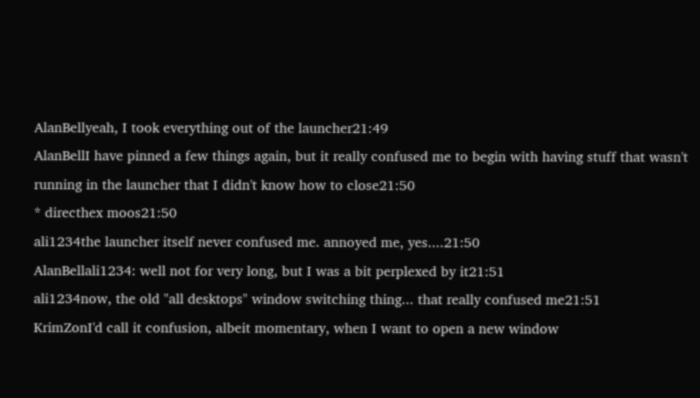AlanBellyeah, I took everything out of the launcher21:49
AlanBellI have pinned a few things again, but it really confused me to begin with having stuff that wasn't running in the launcher that I didn't know how to close21:50
* directhex moos21:50
ali1234the launcher itself never confused me. annoyed me, yes....21:50
AlanBellali1234: well not for very long, but I was a bit perplexed by it21:51
ali1234now, the old "all desktops" window switching thing... that really confused me21:51
KrimZonI'd call it confusion, albeit momentary, when I want to open a new window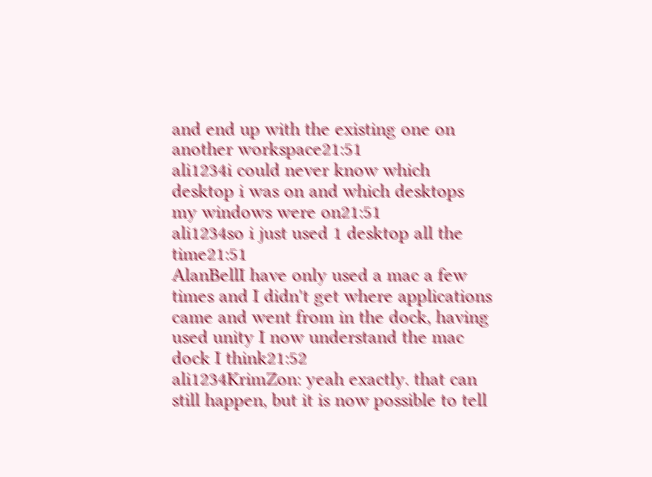and end up with the existing one on another workspace21:51
ali1234i could never know which desktop i was on and which desktops my windows were on21:51
ali1234so i just used 1 desktop all the time21:51
AlanBellI have only used a mac a few times and I didn't get where applications came and went from in the dock, having used unity I now understand the mac dock I think21:52
ali1234KrimZon: yeah exactly. that can still happen, but it is now possible to tell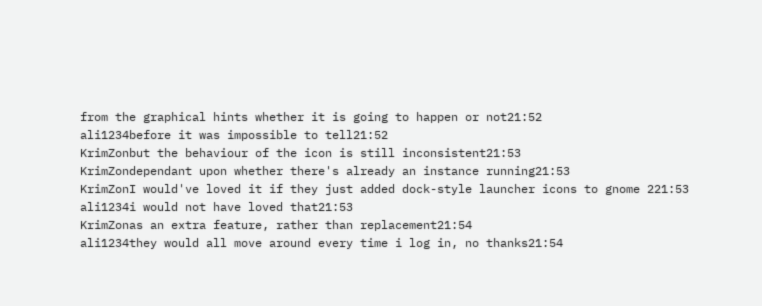from the graphical hints whether it is going to happen or not21:52
ali1234before it was impossible to tell21:52
KrimZonbut the behaviour of the icon is still inconsistent21:53
KrimZondependant upon whether there's already an instance running21:53
KrimZonI would've loved it if they just added dock-style launcher icons to gnome 221:53
ali1234i would not have loved that21:53
KrimZonas an extra feature, rather than replacement21:54
ali1234they would all move around every time i log in, no thanks21:54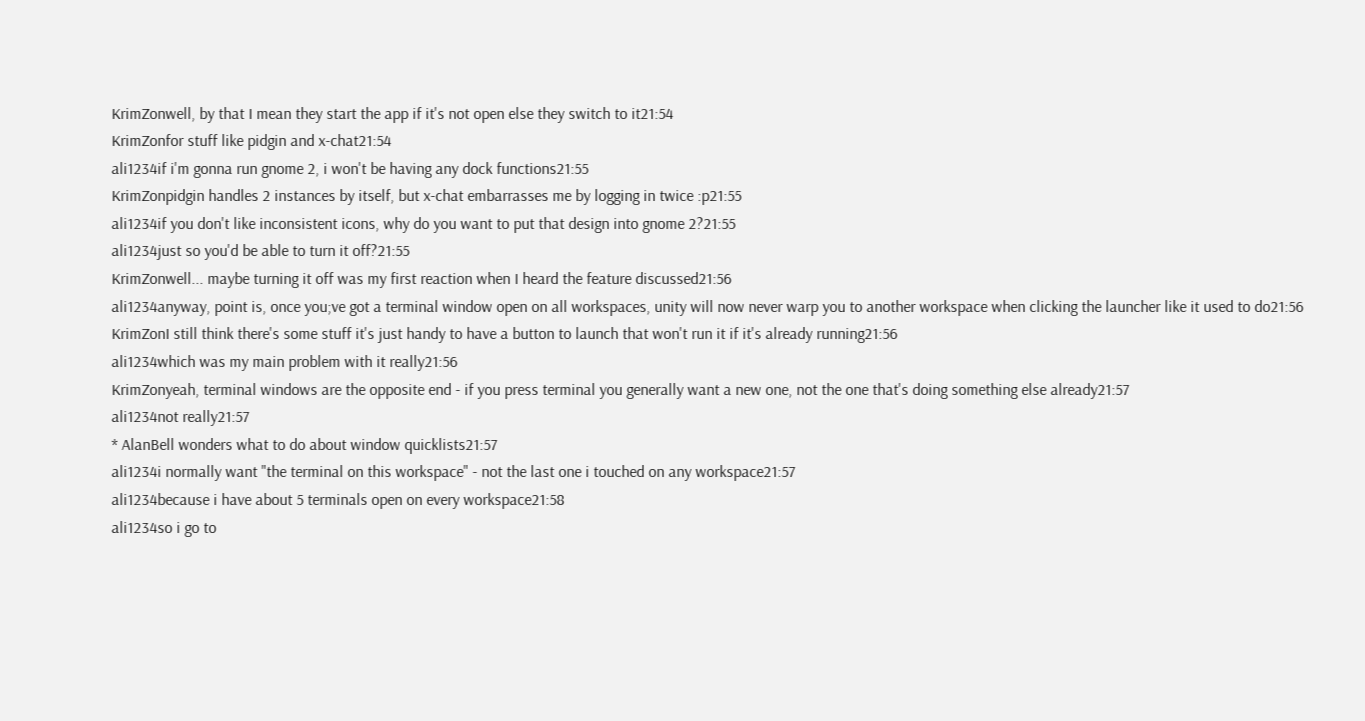KrimZonwell, by that I mean they start the app if it's not open else they switch to it21:54
KrimZonfor stuff like pidgin and x-chat21:54
ali1234if i'm gonna run gnome 2, i won't be having any dock functions21:55
KrimZonpidgin handles 2 instances by itself, but x-chat embarrasses me by logging in twice :p21:55
ali1234if you don't like inconsistent icons, why do you want to put that design into gnome 2?21:55
ali1234just so you'd be able to turn it off?21:55
KrimZonwell... maybe turning it off was my first reaction when I heard the feature discussed21:56
ali1234anyway, point is, once you;ve got a terminal window open on all workspaces, unity will now never warp you to another workspace when clicking the launcher like it used to do21:56
KrimZonI still think there's some stuff it's just handy to have a button to launch that won't run it if it's already running21:56
ali1234which was my main problem with it really21:56
KrimZonyeah, terminal windows are the opposite end - if you press terminal you generally want a new one, not the one that's doing something else already21:57
ali1234not really21:57
* AlanBell wonders what to do about window quicklists21:57
ali1234i normally want "the terminal on this workspace" - not the last one i touched on any workspace21:57
ali1234because i have about 5 terminals open on every workspace21:58
ali1234so i go to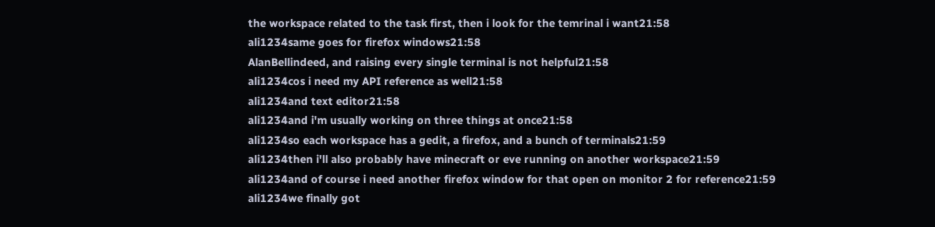the workspace related to the task first, then i look for the temrinal i want21:58
ali1234same goes for firefox windows21:58
AlanBellindeed, and raising every single terminal is not helpful21:58
ali1234cos i need my API reference as well21:58
ali1234and text editor21:58
ali1234and i'm usually working on three things at once21:58
ali1234so each workspace has a gedit, a firefox, and a bunch of terminals21:59
ali1234then i'll also probably have minecraft or eve running on another workspace21:59
ali1234and of course i need another firefox window for that open on monitor 2 for reference21:59
ali1234we finally got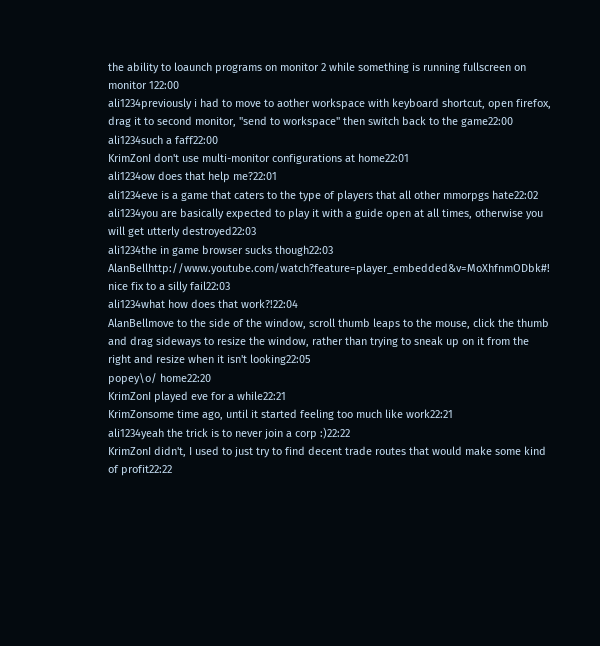the ability to loaunch programs on monitor 2 while something is running fullscreen on monitor 122:00
ali1234previously i had to move to aother workspace with keyboard shortcut, open firefox, drag it to second monitor, "send to workspace" then switch back to the game22:00
ali1234such a faff22:00
KrimZonI don't use multi-monitor configurations at home22:01
ali1234ow does that help me?22:01
ali1234eve is a game that caters to the type of players that all other mmorpgs hate22:02
ali1234you are basically expected to play it with a guide open at all times, otherwise you will get utterly destroyed22:03
ali1234the in game browser sucks though22:03
AlanBellhttp://www.youtube.com/watch?feature=player_embedded&v=MoXhfnmODbk#! nice fix to a silly fail22:03
ali1234what how does that work?!22:04
AlanBellmove to the side of the window, scroll thumb leaps to the mouse, click the thumb and drag sideways to resize the window, rather than trying to sneak up on it from the right and resize when it isn't looking22:05
popey\o/ home22:20
KrimZonI played eve for a while22:21
KrimZonsome time ago, until it started feeling too much like work22:21
ali1234yeah the trick is to never join a corp :)22:22
KrimZonI didn't, I used to just try to find decent trade routes that would make some kind of profit22:22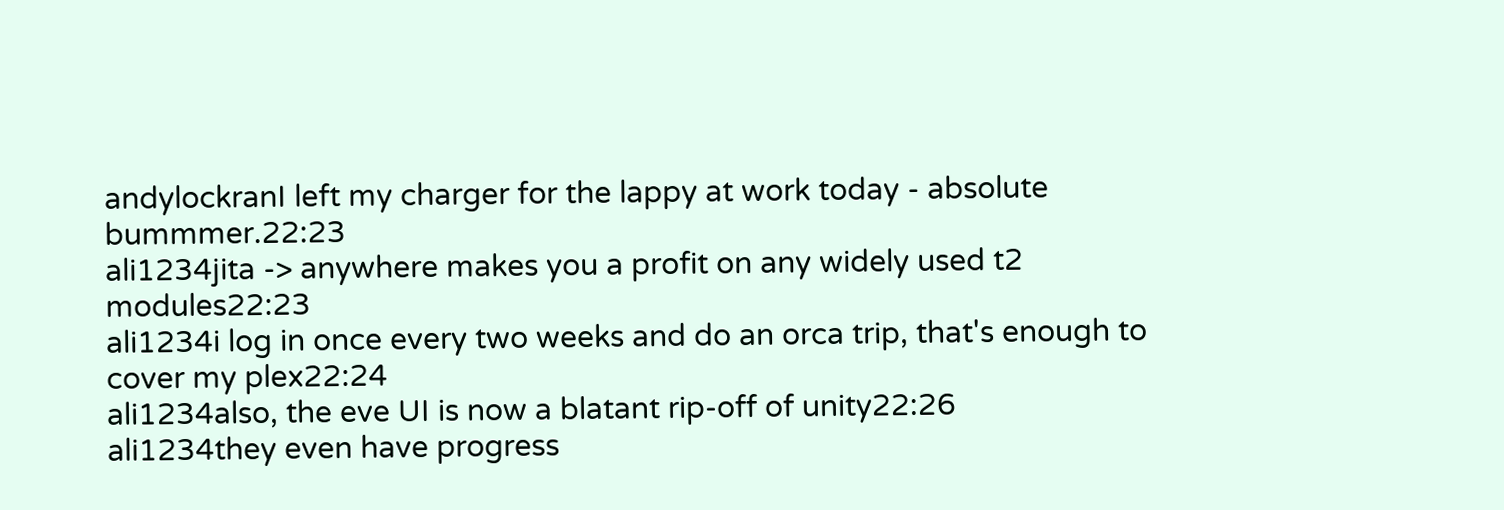andylockranI left my charger for the lappy at work today - absolute bummmer.22:23
ali1234jita -> anywhere makes you a profit on any widely used t2 modules22:23
ali1234i log in once every two weeks and do an orca trip, that's enough to cover my plex22:24
ali1234also, the eve UI is now a blatant rip-off of unity22:26
ali1234they even have progress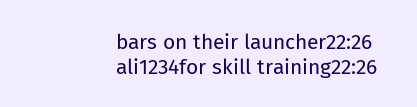bars on their launcher22:26
ali1234for skill training22:26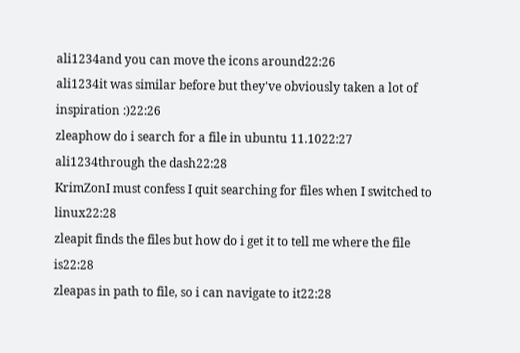ali1234and you can move the icons around22:26
ali1234it was similar before but they've obviously taken a lot of inspiration :)22:26
zleaphow do i search for a file in ubuntu 11.1022:27
ali1234through the dash22:28
KrimZonI must confess I quit searching for files when I switched to linux22:28
zleapit finds the files but how do i get it to tell me where the file is22:28
zleapas in path to file, so i can navigate to it22:28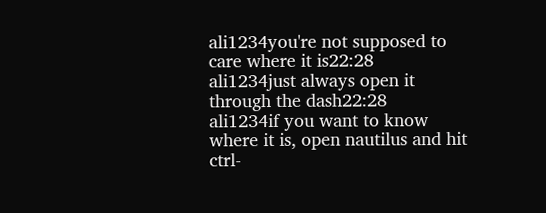ali1234you're not supposed to care where it is22:28
ali1234just always open it through the dash22:28
ali1234if you want to know where it is, open nautilus and hit ctrl-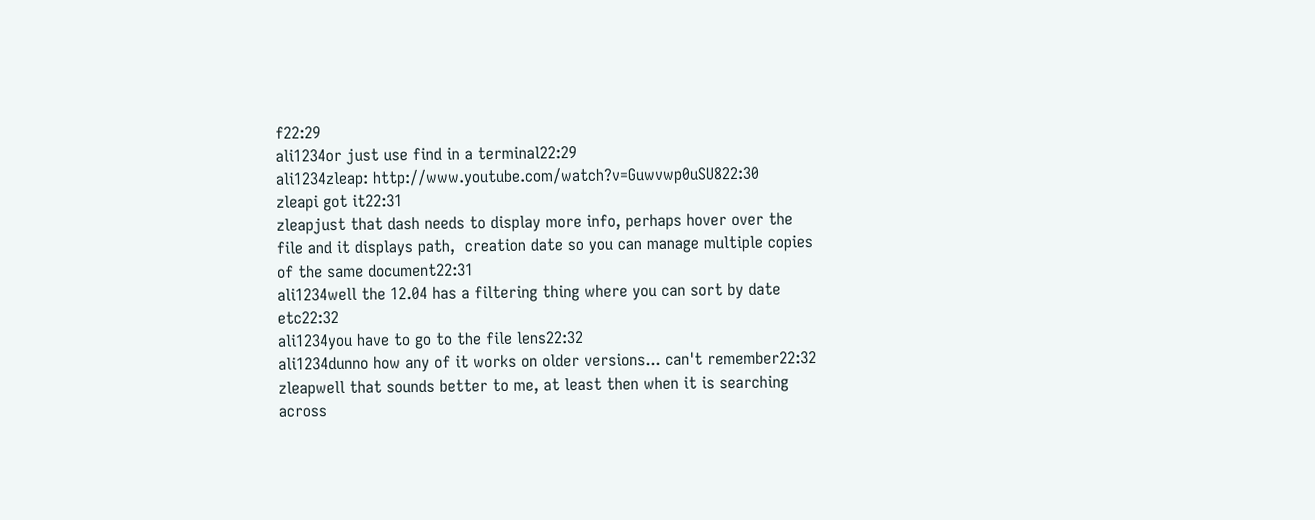f22:29
ali1234or just use find in a terminal22:29
ali1234zleap: http://www.youtube.com/watch?v=Guwvwp0uSU822:30
zleapi got it22:31
zleapjust that dash needs to display more info, perhaps hover over the file and it displays path,  creation date so you can manage multiple copies of the same document22:31
ali1234well the 12.04 has a filtering thing where you can sort by date etc22:32
ali1234you have to go to the file lens22:32
ali1234dunno how any of it works on older versions... can't remember22:32
zleapwell that sounds better to me, at least then when it is searching across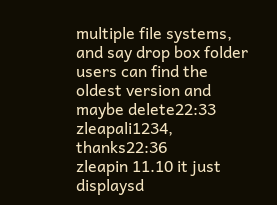multiple file systems,  and say drop box folder users can find the oldest version and maybe delete22:33
zleapali1234, thanks22:36
zleapin 11.10 it just displaysd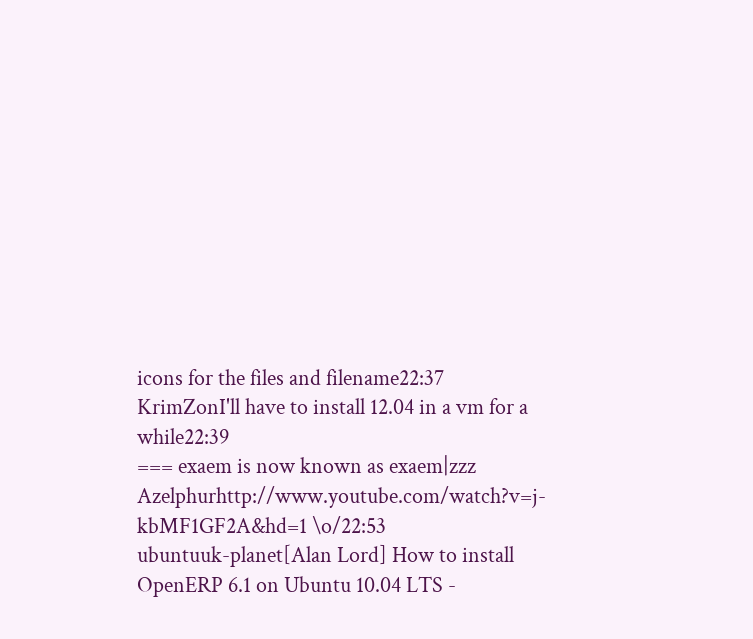icons for the files and filename22:37
KrimZonI'll have to install 12.04 in a vm for a while22:39
=== exaem is now known as exaem|zzz
Azelphurhttp://www.youtube.com/watch?v=j-kbMF1GF2A&hd=1 \o/22:53
ubuntuuk-planet[Alan Lord] How to install OpenERP 6.1 on Ubuntu 10.04 LTS -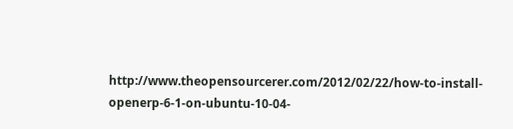http://www.theopensourcerer.com/2012/02/22/how-to-install-openerp-6-1-on-ubuntu-10-04-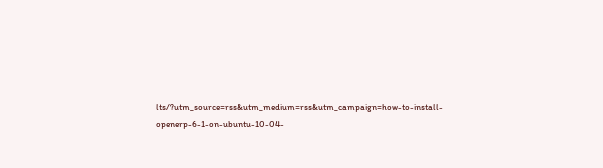lts/?utm_source=rss&utm_medium=rss&utm_campaign=how-to-install-openerp-6-1-on-ubuntu-10-04-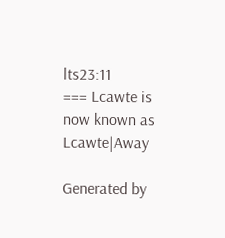lts23:11
=== Lcawte is now known as Lcawte|Away

Generated by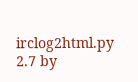irclog2html.py 2.7 by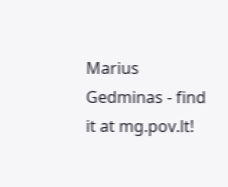Marius Gedminas - find it at mg.pov.lt!